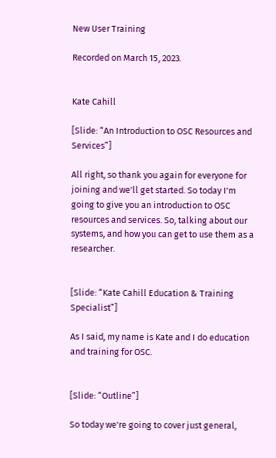New User Training

Recorded on March 15, 2023.


Kate Cahill

[Slide: “An Introduction to OSC Resources and Services”]

All right, so thank you again for everyone for joining and we'll get started. So today I'm going to give you an introduction to OSC resources and services. So, talking about our systems, and how you can get to use them as a researcher.


[Slide: “Kate Cahill Education & Training Specialist”]

As I said, my name is Kate and I do education and training for OSC.


[Slide: “Outline”]

So today we're going to cover just general,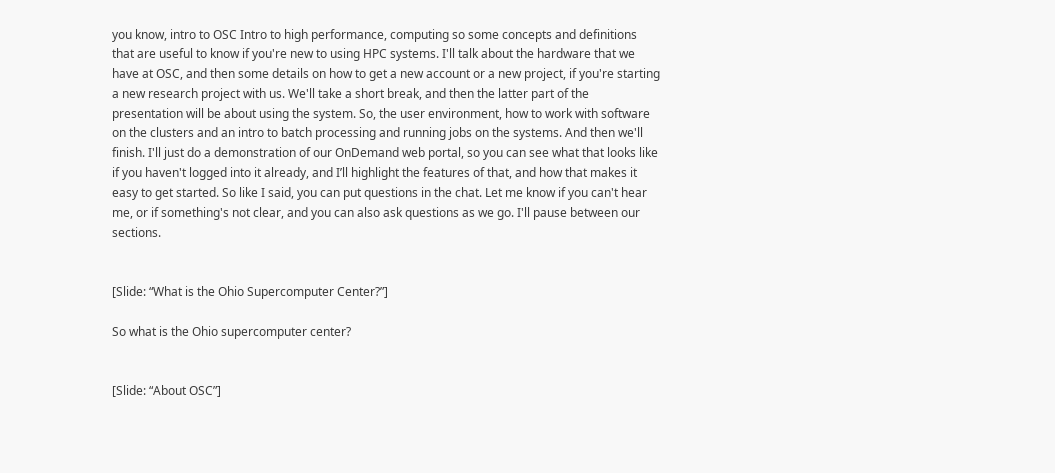you know, intro to OSC Intro to high performance, computing so some concepts and definitions that are useful to know if you're new to using HPC systems. I'll talk about the hardware that we have at OSC, and then some details on how to get a new account or a new project, if you're starting a new research project with us. We'll take a short break, and then the latter part of the presentation will be about using the system. So, the user environment, how to work with software on the clusters and an intro to batch processing and running jobs on the systems. And then we'll finish. I'll just do a demonstration of our OnDemand web portal, so you can see what that looks like if you haven't logged into it already, and I’ll highlight the features of that, and how that makes it easy to get started. So like I said, you can put questions in the chat. Let me know if you can't hear me, or if something's not clear, and you can also ask questions as we go. I'll pause between our sections.


[Slide: “What is the Ohio Supercomputer Center?”]

So what is the Ohio supercomputer center?


[Slide: “About OSC”]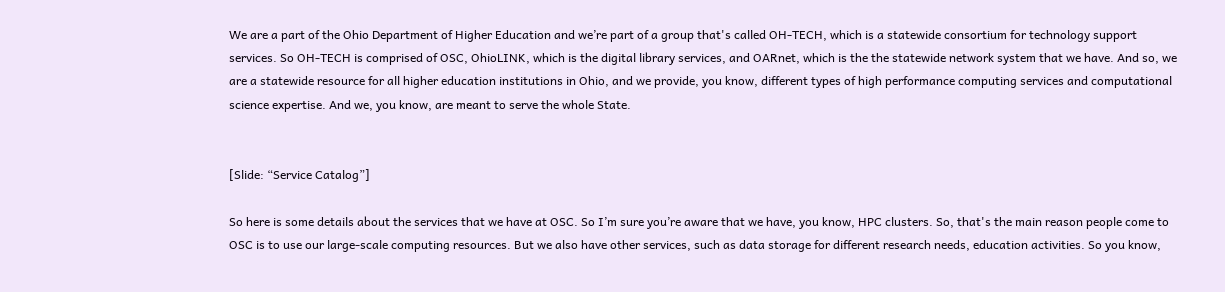We are a part of the Ohio Department of Higher Education and we’re part of a group that's called OH-TECH, which is a statewide consortium for technology support services. So OH-TECH is comprised of OSC, OhioLINK, which is the digital library services, and OARnet, which is the the statewide network system that we have. And so, we are a statewide resource for all higher education institutions in Ohio, and we provide, you know, different types of high performance computing services and computational science expertise. And we, you know, are meant to serve the whole State.


[Slide: “Service Catalog”]

So here is some details about the services that we have at OSC. So I’m sure you’re aware that we have, you know, HPC clusters. So, that's the main reason people come to OSC is to use our large-scale computing resources. But we also have other services, such as data storage for different research needs, education activities. So you know,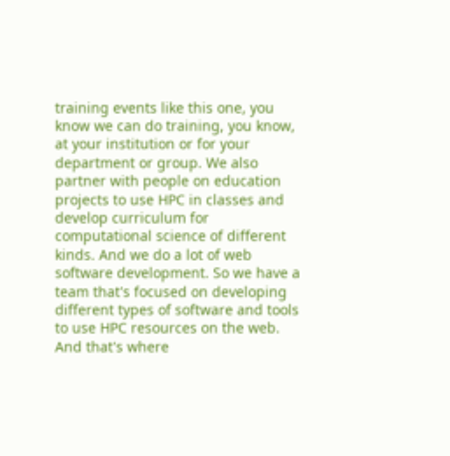training events like this one, you know we can do training, you know, at your institution or for your department or group. We also partner with people on education projects to use HPC in classes and develop curriculum for computational science of different kinds. And we do a lot of web software development. So we have a team that's focused on developing different types of software and tools to use HPC resources on the web. And that's where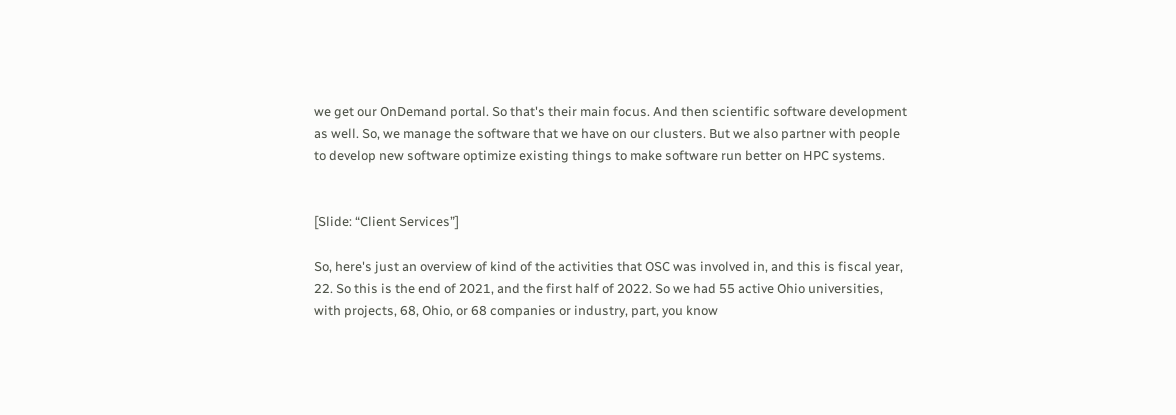we get our OnDemand portal. So that's their main focus. And then scientific software development as well. So, we manage the software that we have on our clusters. But we also partner with people to develop new software optimize existing things to make software run better on HPC systems.


[Slide: “Client Services”]

So, here's just an overview of kind of the activities that OSC was involved in, and this is fiscal year, 22. So this is the end of 2021, and the first half of 2022. So we had 55 active Ohio universities, with projects, 68, Ohio, or 68 companies or industry, part, you know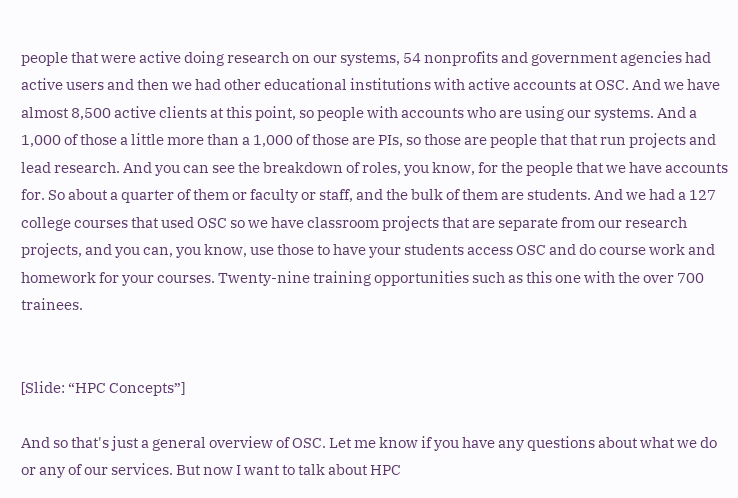people that were active doing research on our systems, 54 nonprofits and government agencies had active users and then we had other educational institutions with active accounts at OSC. And we have almost 8,500 active clients at this point, so people with accounts who are using our systems. And a 1,000 of those a little more than a 1,000 of those are PIs, so those are people that that run projects and lead research. And you can see the breakdown of roles, you know, for the people that we have accounts for. So about a quarter of them or faculty or staff, and the bulk of them are students. And we had a 127 college courses that used OSC so we have classroom projects that are separate from our research projects, and you can, you know, use those to have your students access OSC and do course work and homework for your courses. Twenty-nine training opportunities such as this one with the over 700 trainees.


[Slide: “HPC Concepts”]

And so that's just a general overview of OSC. Let me know if you have any questions about what we do or any of our services. But now I want to talk about HPC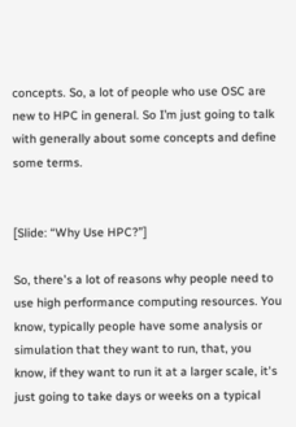concepts. So, a lot of people who use OSC are new to HPC in general. So I’m just going to talk with generally about some concepts and define some terms.


[Slide: “Why Use HPC?”]

So, there's a lot of reasons why people need to use high performance computing resources. You know, typically people have some analysis or simulation that they want to run, that, you know, if they want to run it at a larger scale, it's just going to take days or weeks on a typical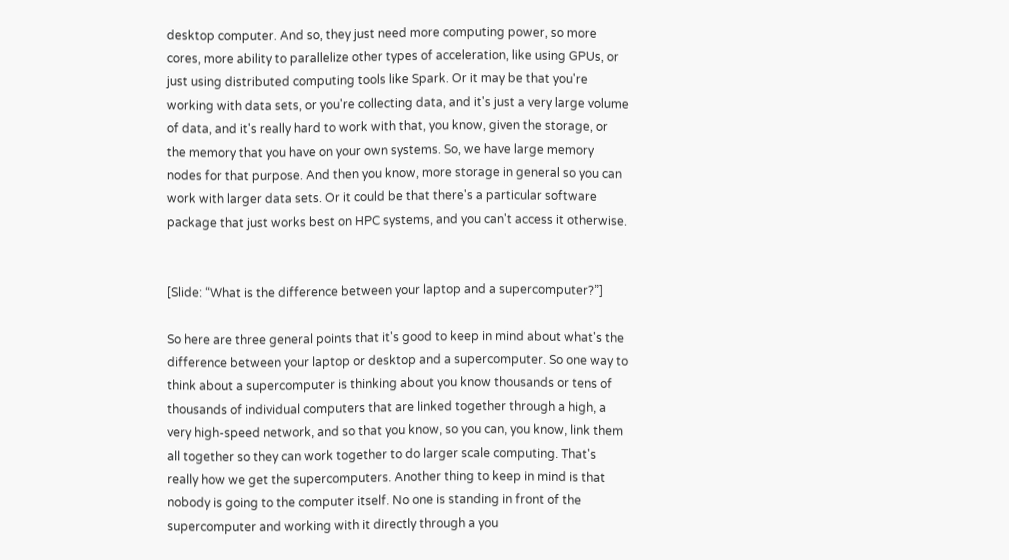desktop computer. And so, they just need more computing power, so more cores, more ability to parallelize other types of acceleration, like using GPUs, or just using distributed computing tools like Spark. Or it may be that you're working with data sets, or you're collecting data, and it's just a very large volume of data, and it's really hard to work with that, you know, given the storage, or the memory that you have on your own systems. So, we have large memory nodes for that purpose. And then you know, more storage in general so you can work with larger data sets. Or it could be that there's a particular software package that just works best on HPC systems, and you can't access it otherwise.


[Slide: “What is the difference between your laptop and a supercomputer?”]

So here are three general points that it's good to keep in mind about what's the difference between your laptop or desktop and a supercomputer. So one way to think about a supercomputer is thinking about you know thousands or tens of thousands of individual computers that are linked together through a high, a very high-speed network, and so that you know, so you can, you know, link them all together so they can work together to do larger scale computing. That's really how we get the supercomputers. Another thing to keep in mind is that nobody is going to the computer itself. No one is standing in front of the supercomputer and working with it directly through a you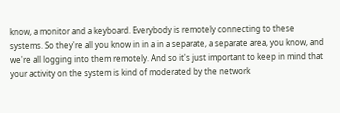know, a monitor and a keyboard. Everybody is remotely connecting to these systems. So they're all you know in in a in a separate, a separate area, you know, and we're all logging into them remotely. And so it's just important to keep in mind that your activity on the system is kind of moderated by the network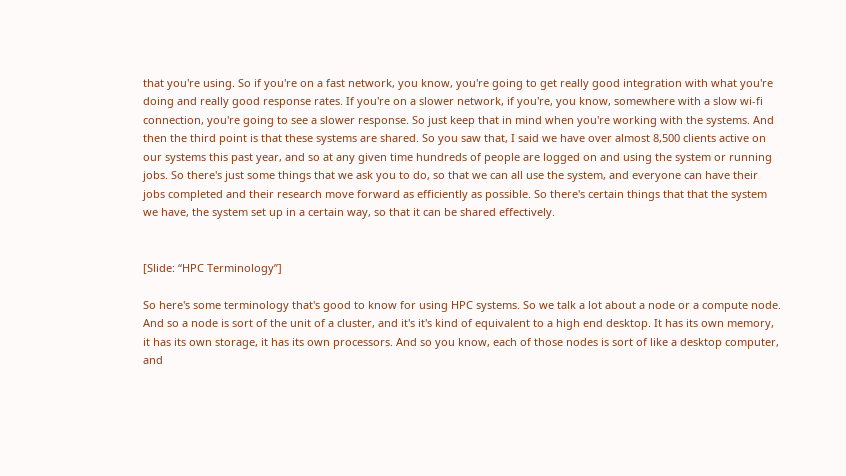that you're using. So if you're on a fast network, you know, you're going to get really good integration with what you're doing and really good response rates. If you're on a slower network, if you're, you know, somewhere with a slow wi-fi connection, you're going to see a slower response. So just keep that in mind when you're working with the systems. And then the third point is that these systems are shared. So you saw that, I said we have over almost 8,500 clients active on our systems this past year, and so at any given time hundreds of people are logged on and using the system or running jobs. So there's just some things that we ask you to do, so that we can all use the system, and everyone can have their jobs completed and their research move forward as efficiently as possible. So there's certain things that that the system we have, the system set up in a certain way, so that it can be shared effectively.


[Slide: “HPC Terminology”]

So here's some terminology that's good to know for using HPC systems. So we talk a lot about a node or a compute node. And so a node is sort of the unit of a cluster, and it's it's kind of equivalent to a high end desktop. It has its own memory, it has its own storage, it has its own processors. And so you know, each of those nodes is sort of like a desktop computer, and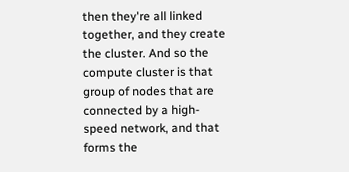then they're all linked together, and they create the cluster. And so the compute cluster is that group of nodes that are connected by a high-speed network, and that forms the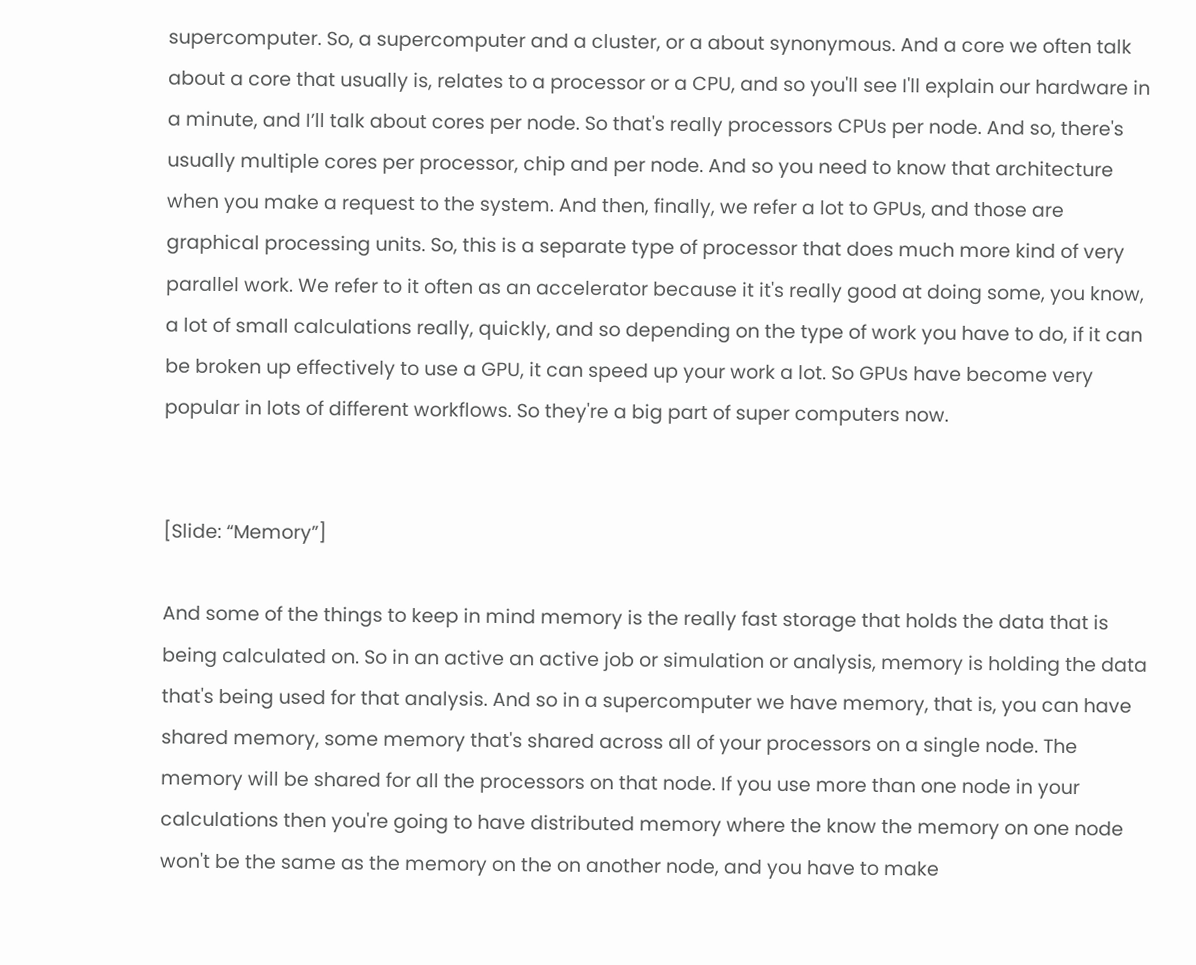supercomputer. So, a supercomputer and a cluster, or a about synonymous. And a core we often talk about a core that usually is, relates to a processor or a CPU, and so you'll see I'll explain our hardware in a minute, and I’ll talk about cores per node. So that's really processors CPUs per node. And so, there's usually multiple cores per processor, chip and per node. And so you need to know that architecture when you make a request to the system. And then, finally, we refer a lot to GPUs, and those are graphical processing units. So, this is a separate type of processor that does much more kind of very parallel work. We refer to it often as an accelerator because it it's really good at doing some, you know, a lot of small calculations really, quickly, and so depending on the type of work you have to do, if it can be broken up effectively to use a GPU, it can speed up your work a lot. So GPUs have become very popular in lots of different workflows. So they're a big part of super computers now.


[Slide: “Memory”]

And some of the things to keep in mind memory is the really fast storage that holds the data that is being calculated on. So in an active an active job or simulation or analysis, memory is holding the data that's being used for that analysis. And so in a supercomputer we have memory, that is, you can have shared memory, some memory that's shared across all of your processors on a single node. The memory will be shared for all the processors on that node. If you use more than one node in your calculations then you're going to have distributed memory where the know the memory on one node won't be the same as the memory on the on another node, and you have to make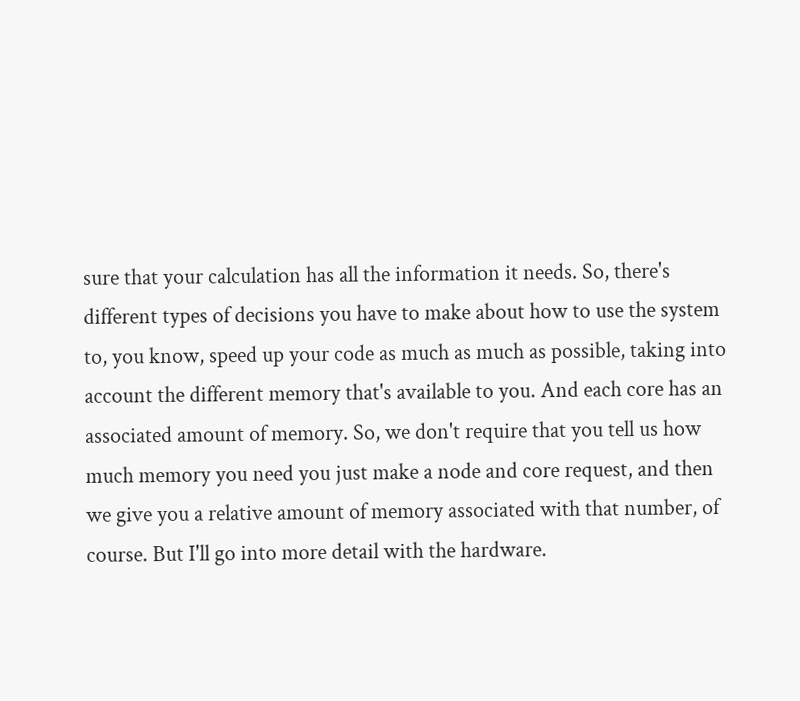sure that your calculation has all the information it needs. So, there's different types of decisions you have to make about how to use the system to, you know, speed up your code as much as much as possible, taking into account the different memory that's available to you. And each core has an associated amount of memory. So, we don't require that you tell us how much memory you need you just make a node and core request, and then we give you a relative amount of memory associated with that number, of course. But I'll go into more detail with the hardware.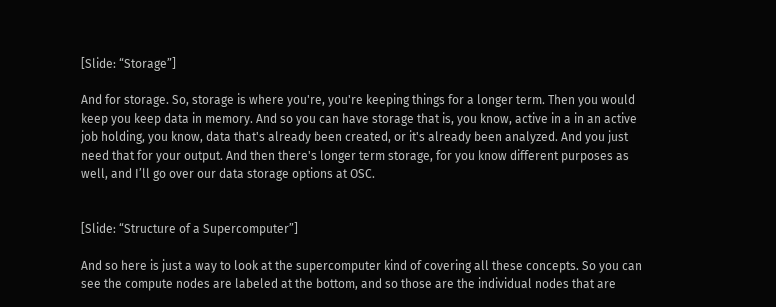[Slide: “Storage”]

And for storage. So, storage is where you're, you're keeping things for a longer term. Then you would keep you keep data in memory. And so you can have storage that is, you know, active in a in an active job holding, you know, data that's already been created, or it's already been analyzed. And you just need that for your output. And then there's longer term storage, for you know different purposes as well, and I’ll go over our data storage options at OSC.


[Slide: “Structure of a Supercomputer”]

And so here is just a way to look at the supercomputer kind of covering all these concepts. So you can see the compute nodes are labeled at the bottom, and so those are the individual nodes that are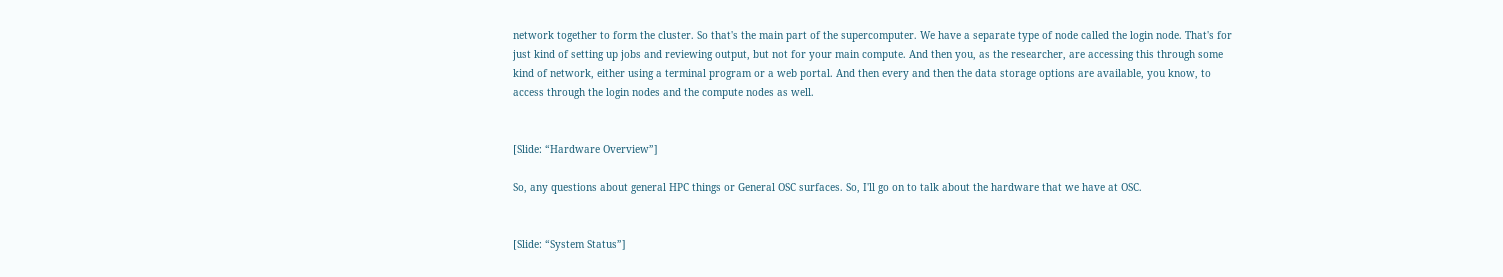network together to form the cluster. So that's the main part of the supercomputer. We have a separate type of node called the login node. That's for just kind of setting up jobs and reviewing output, but not for your main compute. And then you, as the researcher, are accessing this through some kind of network, either using a terminal program or a web portal. And then every and then the data storage options are available, you know, to access through the login nodes and the compute nodes as well.


[Slide: “Hardware Overview”]

So, any questions about general HPC things or General OSC surfaces. So, I'll go on to talk about the hardware that we have at OSC.


[Slide: “System Status”]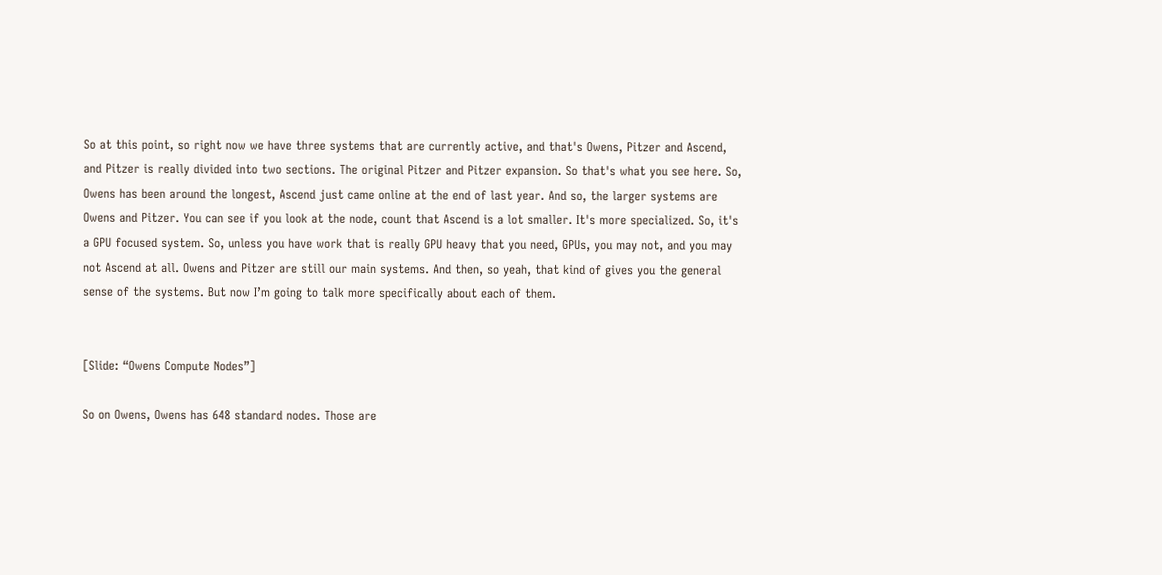So at this point, so right now we have three systems that are currently active, and that's Owens, Pitzer and Ascend, and Pitzer is really divided into two sections. The original Pitzer and Pitzer expansion. So that's what you see here. So, Owens has been around the longest, Ascend just came online at the end of last year. And so, the larger systems are Owens and Pitzer. You can see if you look at the node, count that Ascend is a lot smaller. It's more specialized. So, it's a GPU focused system. So, unless you have work that is really GPU heavy that you need, GPUs, you may not, and you may not Ascend at all. Owens and Pitzer are still our main systems. And then, so yeah, that kind of gives you the general sense of the systems. But now I’m going to talk more specifically about each of them.


[Slide: “Owens Compute Nodes”]

So on Owens, Owens has 648 standard nodes. Those are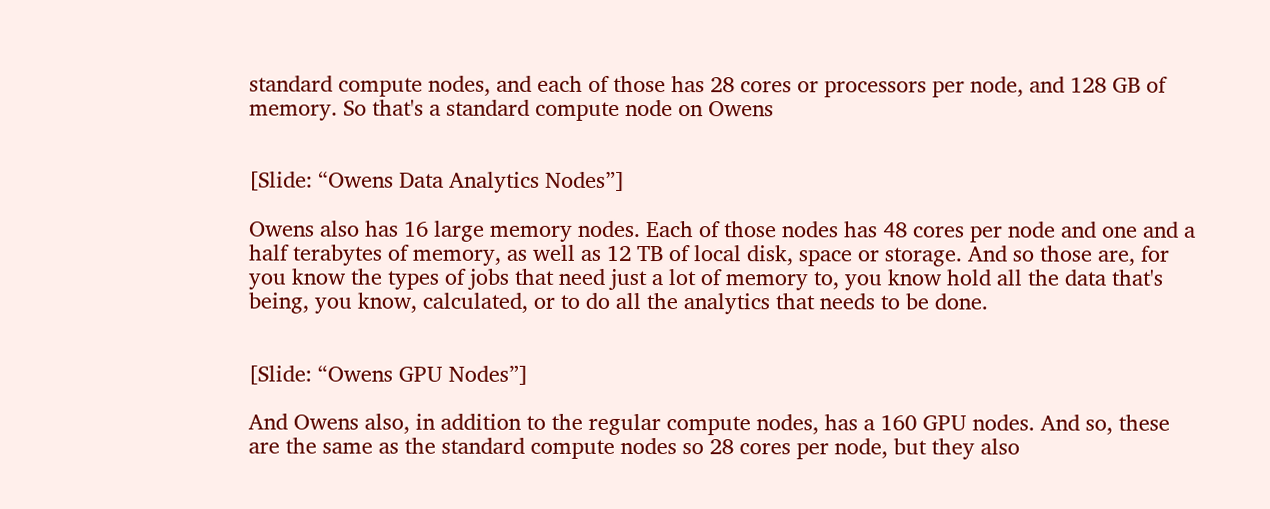standard compute nodes, and each of those has 28 cores or processors per node, and 128 GB of memory. So that's a standard compute node on Owens


[Slide: “Owens Data Analytics Nodes”]

Owens also has 16 large memory nodes. Each of those nodes has 48 cores per node and one and a half terabytes of memory, as well as 12 TB of local disk, space or storage. And so those are, for you know the types of jobs that need just a lot of memory to, you know hold all the data that's being, you know, calculated, or to do all the analytics that needs to be done.


[Slide: “Owens GPU Nodes”]

And Owens also, in addition to the regular compute nodes, has a 160 GPU nodes. And so, these are the same as the standard compute nodes so 28 cores per node, but they also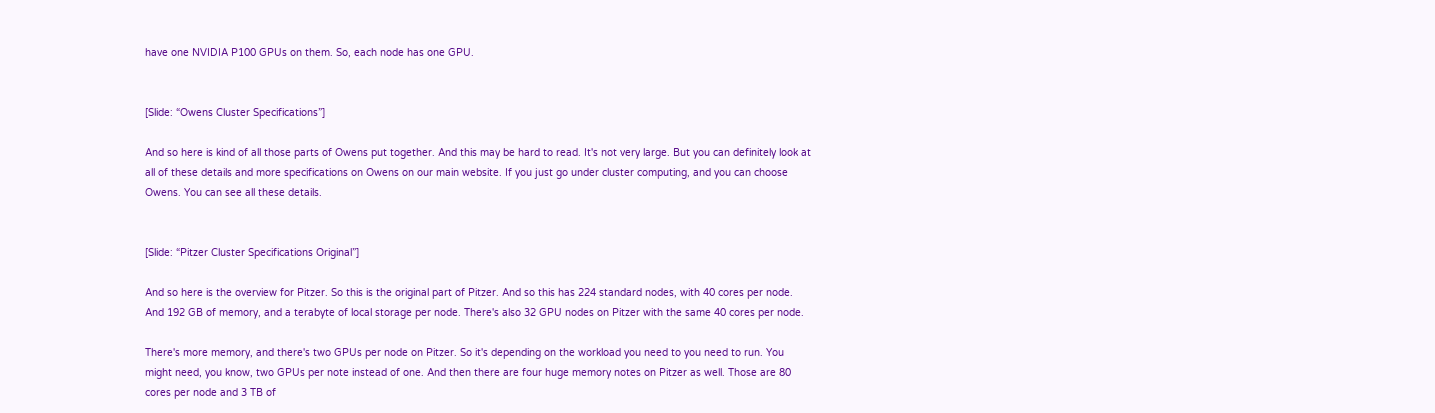have one NVIDIA P100 GPUs on them. So, each node has one GPU.


[Slide: “Owens Cluster Specifications”]

And so here is kind of all those parts of Owens put together. And this may be hard to read. It's not very large. But you can definitely look at all of these details and more specifications on Owens on our main website. If you just go under cluster computing, and you can choose Owens. You can see all these details.


[Slide: “Pitzer Cluster Specifications Original”]

And so here is the overview for Pitzer. So this is the original part of Pitzer. And so this has 224 standard nodes, with 40 cores per node. And 192 GB of memory, and a terabyte of local storage per node. There's also 32 GPU nodes on Pitzer with the same 40 cores per node.

There's more memory, and there's two GPUs per node on Pitzer. So it's depending on the workload you need to you need to run. You might need, you know, two GPUs per note instead of one. And then there are four huge memory notes on Pitzer as well. Those are 80 cores per node and 3 TB of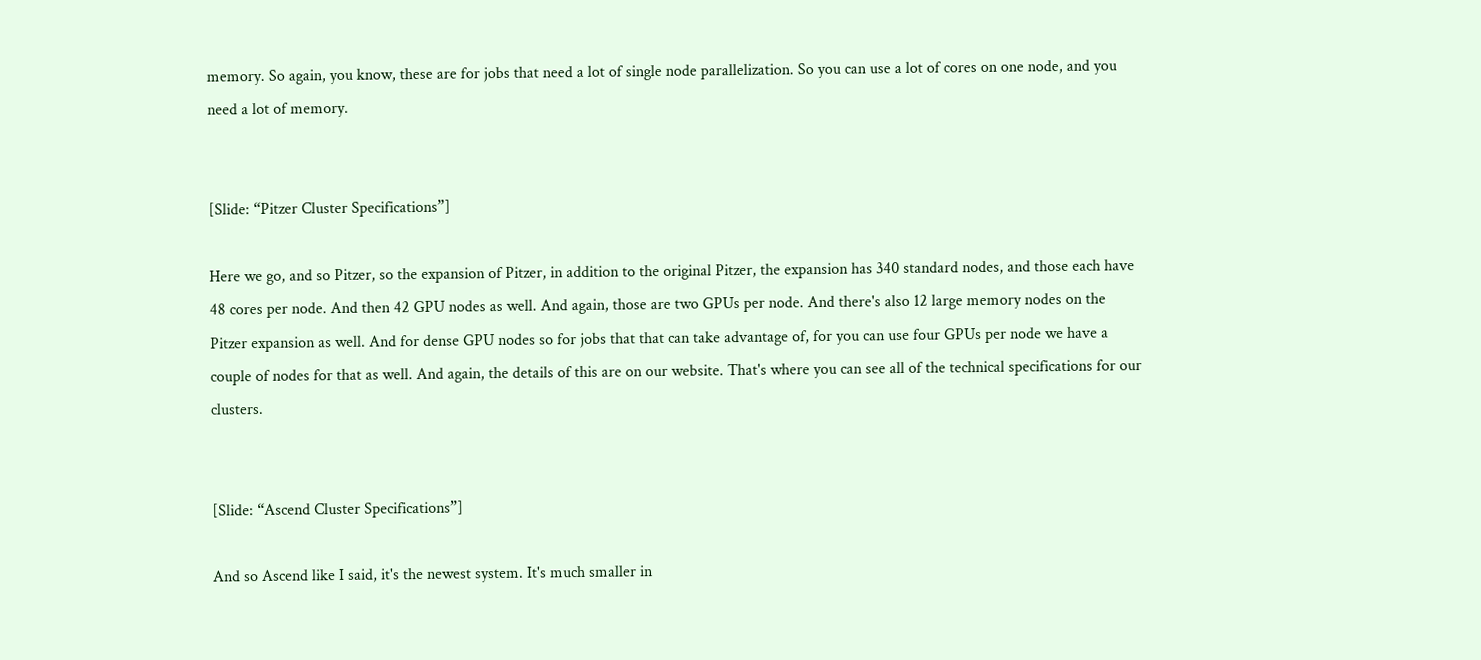memory. So again, you know, these are for jobs that need a lot of single node parallelization. So you can use a lot of cores on one node, and you need a lot of memory.


[Slide: “Pitzer Cluster Specifications”]

Here we go, and so Pitzer, so the expansion of Pitzer, in addition to the original Pitzer, the expansion has 340 standard nodes, and those each have 48 cores per node. And then 42 GPU nodes as well. And again, those are two GPUs per node. And there's also 12 large memory nodes on the Pitzer expansion as well. And for dense GPU nodes so for jobs that that can take advantage of, for you can use four GPUs per node we have a couple of nodes for that as well. And again, the details of this are on our website. That's where you can see all of the technical specifications for our clusters.


[Slide: “Ascend Cluster Specifications”]

And so Ascend like I said, it's the newest system. It's much smaller in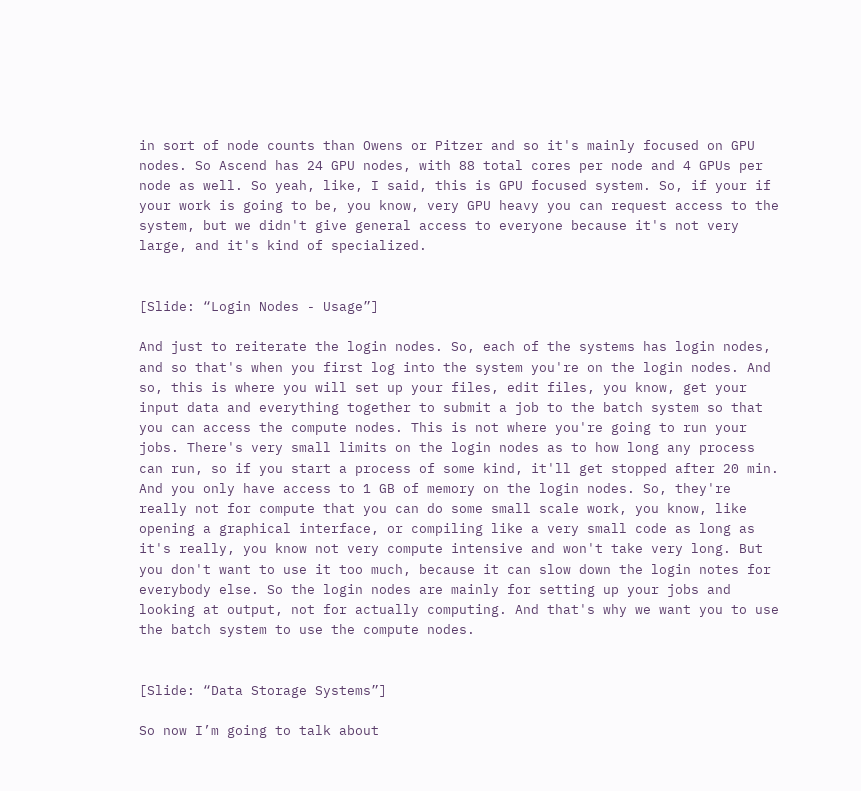in sort of node counts than Owens or Pitzer and so it's mainly focused on GPU nodes. So Ascend has 24 GPU nodes, with 88 total cores per node and 4 GPUs per node as well. So yeah, like, I said, this is GPU focused system. So, if your if your work is going to be, you know, very GPU heavy you can request access to the system, but we didn't give general access to everyone because it's not very large, and it's kind of specialized.


[Slide: “Login Nodes - Usage”]

And just to reiterate the login nodes. So, each of the systems has login nodes, and so that's when you first log into the system you're on the login nodes. And so, this is where you will set up your files, edit files, you know, get your input data and everything together to submit a job to the batch system so that you can access the compute nodes. This is not where you're going to run your jobs. There's very small limits on the login nodes as to how long any process can run, so if you start a process of some kind, it'll get stopped after 20 min. And you only have access to 1 GB of memory on the login nodes. So, they're really not for compute that you can do some small scale work, you know, like opening a graphical interface, or compiling like a very small code as long as it's really, you know not very compute intensive and won't take very long. But you don't want to use it too much, because it can slow down the login notes for everybody else. So the login nodes are mainly for setting up your jobs and looking at output, not for actually computing. And that's why we want you to use the batch system to use the compute nodes.


[Slide: “Data Storage Systems”]

So now I’m going to talk about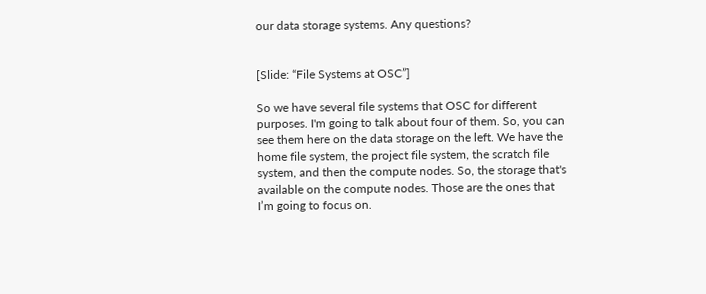our data storage systems. Any questions?


[Slide: “File Systems at OSC”]

So we have several file systems that OSC for different purposes. I'm going to talk about four of them. So, you can see them here on the data storage on the left. We have the home file system, the project file system, the scratch file system, and then the compute nodes. So, the storage that's available on the compute nodes. Those are the ones that I’m going to focus on.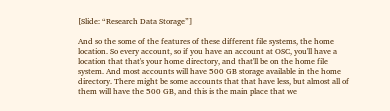[Slide: “Research Data Storage”]

And so the some of the features of these different file systems, the home location. So every account, so if you have an account at OSC, you'll have a location that that's your home directory, and that'll be on the home file system. And most accounts will have 500 GB storage available in the home directory. There might be some accounts that that have less, but almost all of them will have the 500 GB, and this is the main place that we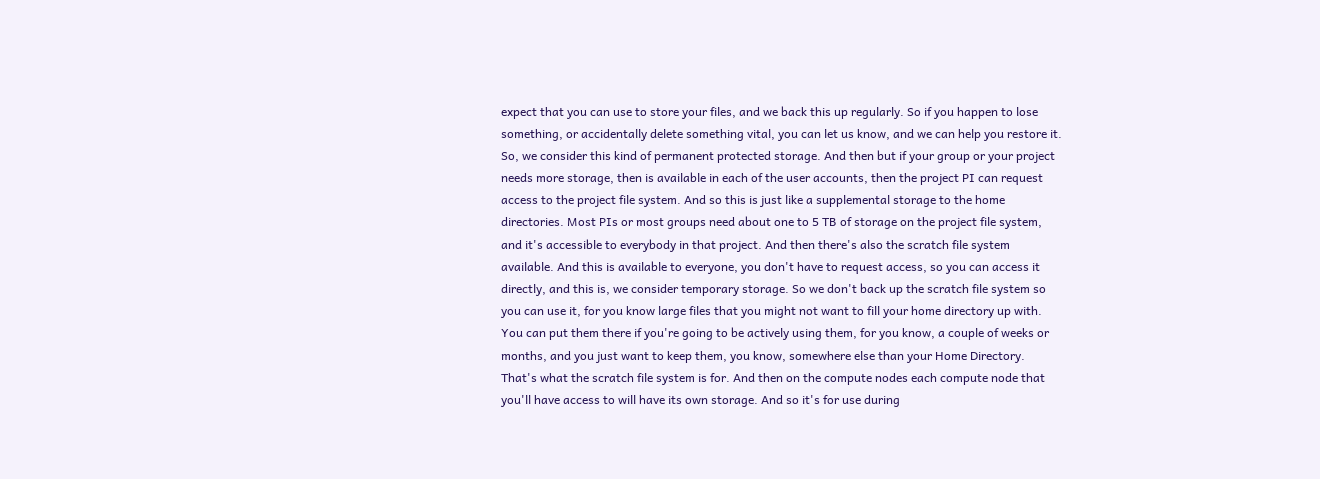expect that you can use to store your files, and we back this up regularly. So if you happen to lose something, or accidentally delete something vital, you can let us know, and we can help you restore it. So, we consider this kind of permanent protected storage. And then but if your group or your project needs more storage, then is available in each of the user accounts, then the project PI can request access to the project file system. And so this is just like a supplemental storage to the home directories. Most PIs or most groups need about one to 5 TB of storage on the project file system, and it's accessible to everybody in that project. And then there's also the scratch file system available. And this is available to everyone, you don't have to request access, so you can access it directly, and this is, we consider temporary storage. So we don't back up the scratch file system so you can use it, for you know large files that you might not want to fill your home directory up with. You can put them there if you're going to be actively using them, for you know, a couple of weeks or months, and you just want to keep them, you know, somewhere else than your Home Directory. That's what the scratch file system is for. And then on the compute nodes each compute node that you'll have access to will have its own storage. And so it's for use during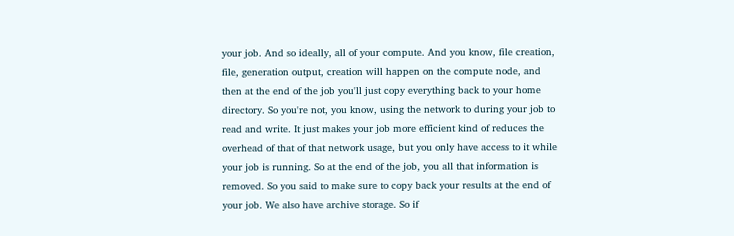your job. And so ideally, all of your compute. And you know, file creation, file, generation output, creation will happen on the compute node, and then at the end of the job you'll just copy everything back to your home directory. So you're not, you know, using the network to during your job to read and write. It just makes your job more efficient kind of reduces the overhead of that of that network usage, but you only have access to it while your job is running. So at the end of the job, you all that information is removed. So you said to make sure to copy back your results at the end of your job. We also have archive storage. So if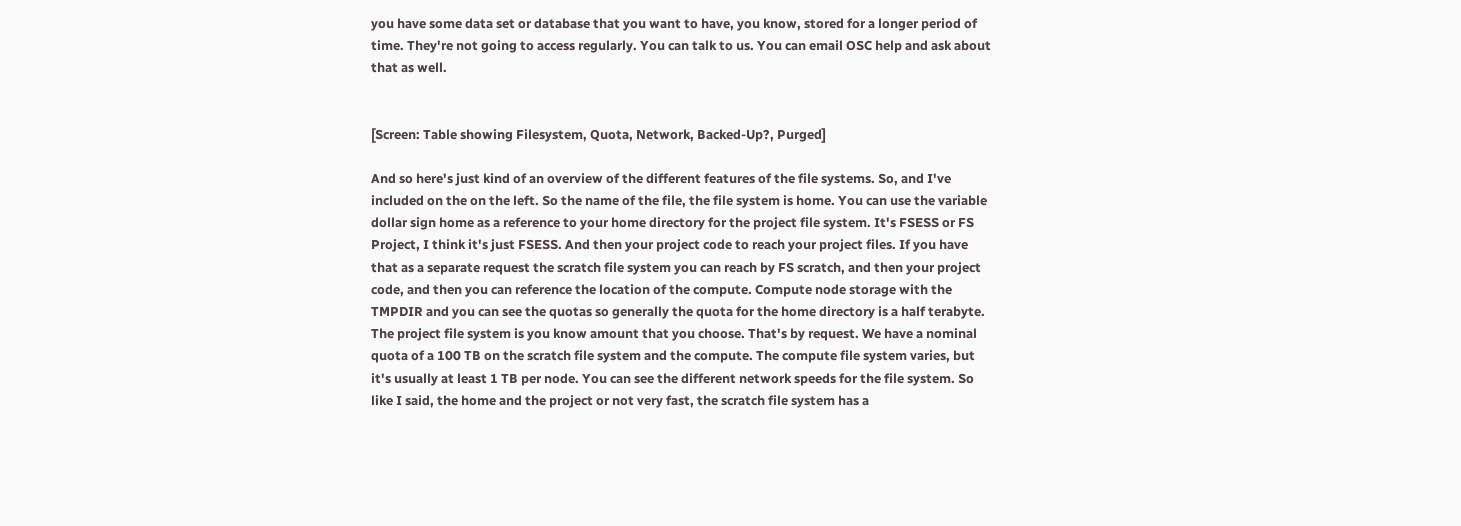you have some data set or database that you want to have, you know, stored for a longer period of time. They're not going to access regularly. You can talk to us. You can email OSC help and ask about that as well.


[Screen: Table showing Filesystem, Quota, Network, Backed-Up?, Purged]

And so here's just kind of an overview of the different features of the file systems. So, and I've included on the on the left. So the name of the file, the file system is home. You can use the variable dollar sign home as a reference to your home directory for the project file system. It's FSESS or FS Project, I think it's just FSESS. And then your project code to reach your project files. If you have that as a separate request the scratch file system you can reach by FS scratch, and then your project code, and then you can reference the location of the compute. Compute node storage with the TMPDIR and you can see the quotas so generally the quota for the home directory is a half terabyte. The project file system is you know amount that you choose. That's by request. We have a nominal quota of a 100 TB on the scratch file system and the compute. The compute file system varies, but it's usually at least 1 TB per node. You can see the different network speeds for the file system. So like I said, the home and the project or not very fast, the scratch file system has a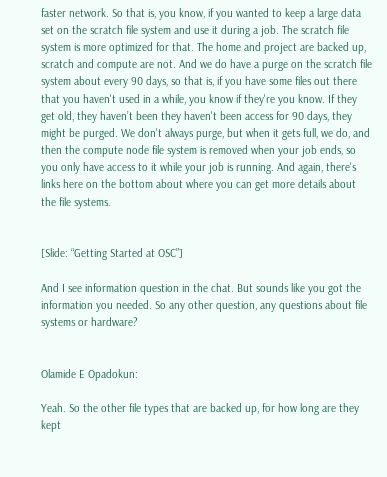faster network. So that is, you know, if you wanted to keep a large data set on the scratch file system and use it during a job. The scratch file system is more optimized for that. The home and project are backed up, scratch and compute are not. And we do have a purge on the scratch file system about every 90 days, so that is, if you have some files out there that you haven't used in a while, you know if they're you know. If they get old, they haven’t been they haven't been access for 90 days, they might be purged. We don't always purge, but when it gets full, we do, and then the compute node file system is removed when your job ends, so you only have access to it while your job is running. And again, there's links here on the bottom about where you can get more details about the file systems.


[Slide: “Getting Started at OSC”]

And I see information question in the chat. But sounds like you got the information you needed. So any other question, any questions about file systems or hardware?


Olamide E Opadokun:

Yeah. So the other file types that are backed up, for how long are they kept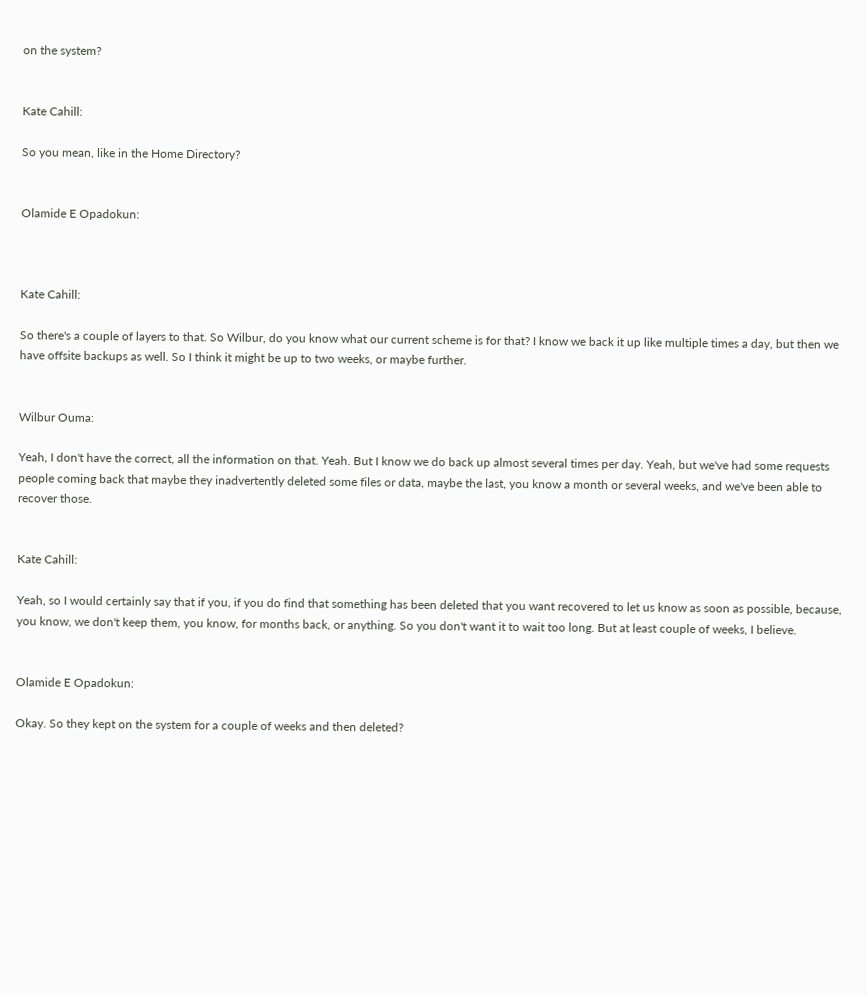on the system?


Kate Cahill:

So you mean, like in the Home Directory?


Olamide E Opadokun:



Kate Cahill:

So there's a couple of layers to that. So Wilbur, do you know what our current scheme is for that? I know we back it up like multiple times a day, but then we have offsite backups as well. So I think it might be up to two weeks, or maybe further.


Wilbur Ouma:

Yeah, I don't have the correct, all the information on that. Yeah. But I know we do back up almost several times per day. Yeah, but we've had some requests people coming back that maybe they inadvertently deleted some files or data, maybe the last, you know a month or several weeks, and we've been able to recover those.


Kate Cahill:

Yeah, so I would certainly say that if you, if you do find that something has been deleted that you want recovered to let us know as soon as possible, because, you know, we don't keep them, you know, for months back, or anything. So you don't want it to wait too long. But at least couple of weeks, I believe.


Olamide E Opadokun:

Okay. So they kept on the system for a couple of weeks and then deleted?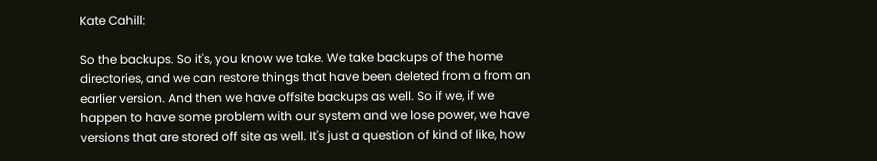Kate Cahill:

So the backups. So it's, you know we take. We take backups of the home directories, and we can restore things that have been deleted from a from an earlier version. And then we have offsite backups as well. So if we, if we happen to have some problem with our system and we lose power, we have versions that are stored off site as well. It's just a question of kind of like, how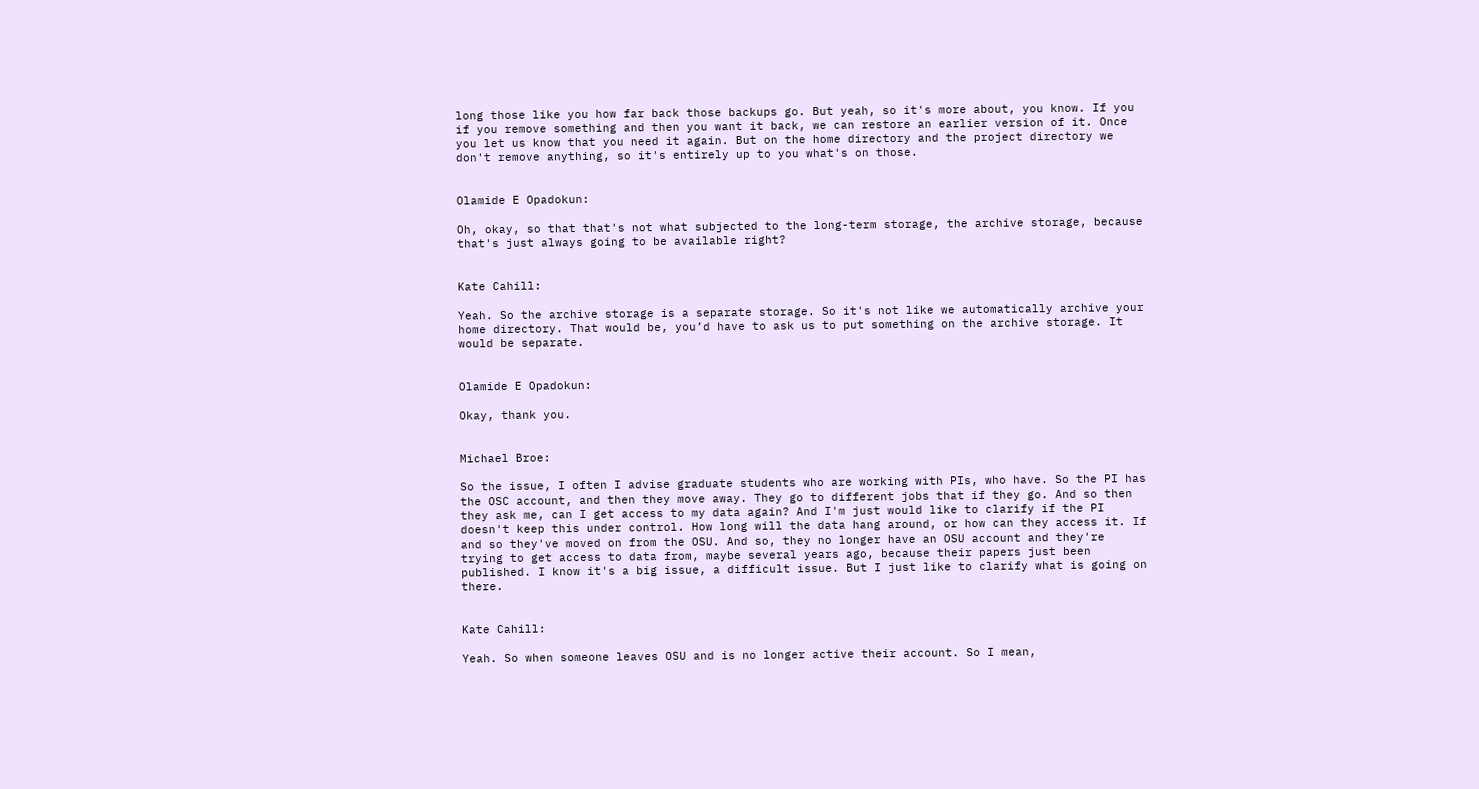long those like you how far back those backups go. But yeah, so it's more about, you know. If you if you remove something and then you want it back, we can restore an earlier version of it. Once you let us know that you need it again. But on the home directory and the project directory we don't remove anything, so it's entirely up to you what's on those.


Olamide E Opadokun:

Oh, okay, so that that's not what subjected to the long-term storage, the archive storage, because that's just always going to be available right?


Kate Cahill:

Yeah. So the archive storage is a separate storage. So it's not like we automatically archive your home directory. That would be, you’d have to ask us to put something on the archive storage. It would be separate.


Olamide E Opadokun:

Okay, thank you.


Michael Broe:

So the issue, I often I advise graduate students who are working with PIs, who have. So the PI has the OSC account, and then they move away. They go to different jobs that if they go. And so then they ask me, can I get access to my data again? And I'm just would like to clarify if the PI doesn't keep this under control. How long will the data hang around, or how can they access it. If and so they've moved on from the OSU. And so, they no longer have an OSU account and they're trying to get access to data from, maybe several years ago, because their papers just been published. I know it's a big issue, a difficult issue. But I just like to clarify what is going on there.


Kate Cahill:

Yeah. So when someone leaves OSU and is no longer active their account. So I mean,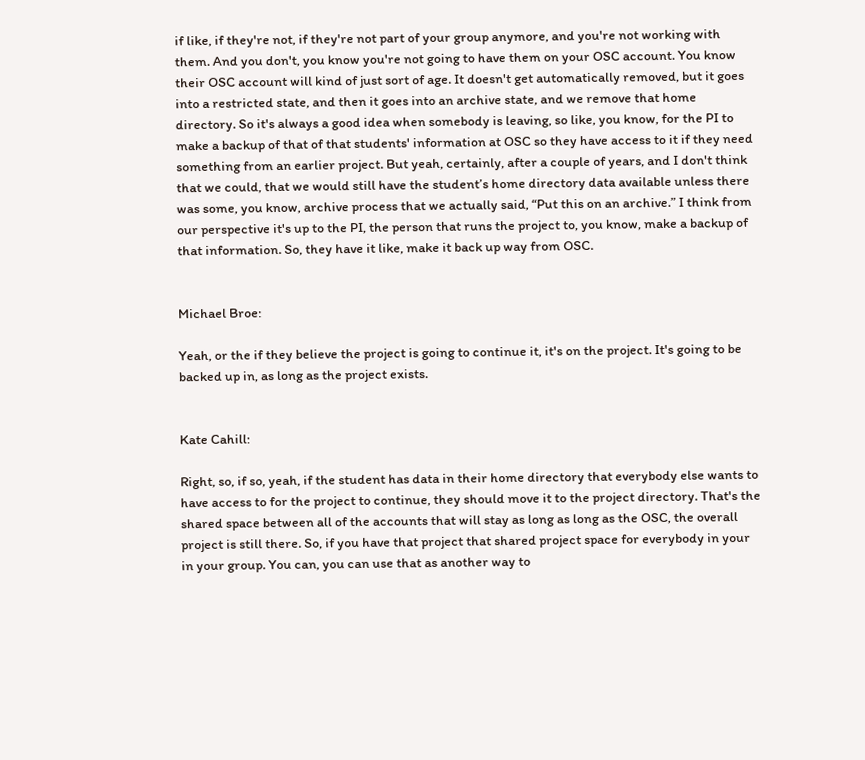if like, if they're not, if they're not part of your group anymore, and you're not working with them. And you don't, you know you're not going to have them on your OSC account. You know their OSC account will kind of just sort of age. It doesn't get automatically removed, but it goes into a restricted state, and then it goes into an archive state, and we remove that home directory. So it's always a good idea when somebody is leaving, so like, you know, for the PI to make a backup of that of that students' information at OSC so they have access to it if they need something from an earlier project. But yeah, certainly, after a couple of years, and I don't think that we could, that we would still have the student’s home directory data available unless there was some, you know, archive process that we actually said, “Put this on an archive.” I think from our perspective it's up to the PI, the person that runs the project to, you know, make a backup of that information. So, they have it like, make it back up way from OSC.


Michael Broe:

Yeah, or the if they believe the project is going to continue it, it's on the project. It's going to be backed up in, as long as the project exists.


Kate Cahill:

Right, so, if so, yeah, if the student has data in their home directory that everybody else wants to have access to for the project to continue, they should move it to the project directory. That's the shared space between all of the accounts that will stay as long as long as the OSC, the overall project is still there. So, if you have that project that shared project space for everybody in your in your group. You can, you can use that as another way to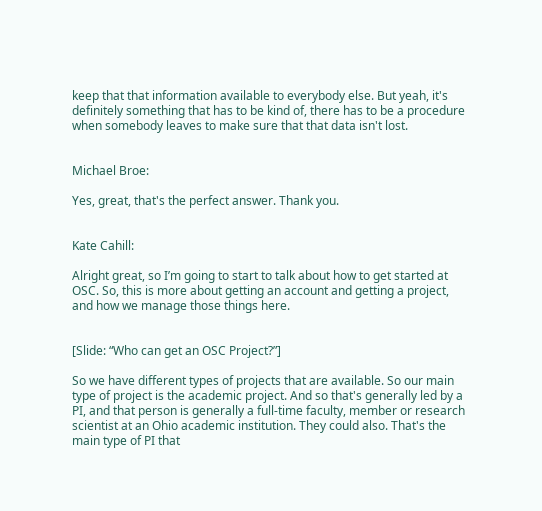keep that that information available to everybody else. But yeah, it's definitely something that has to be kind of, there has to be a procedure when somebody leaves to make sure that that data isn't lost.


Michael Broe:

Yes, great, that's the perfect answer. Thank you.


Kate Cahill:

Alright great, so I’m going to start to talk about how to get started at OSC. So, this is more about getting an account and getting a project, and how we manage those things here.


[Slide: “Who can get an OSC Project?”]

So we have different types of projects that are available. So our main type of project is the academic project. And so that's generally led by a PI, and that person is generally a full-time faculty, member or research scientist at an Ohio academic institution. They could also. That's the main type of PI that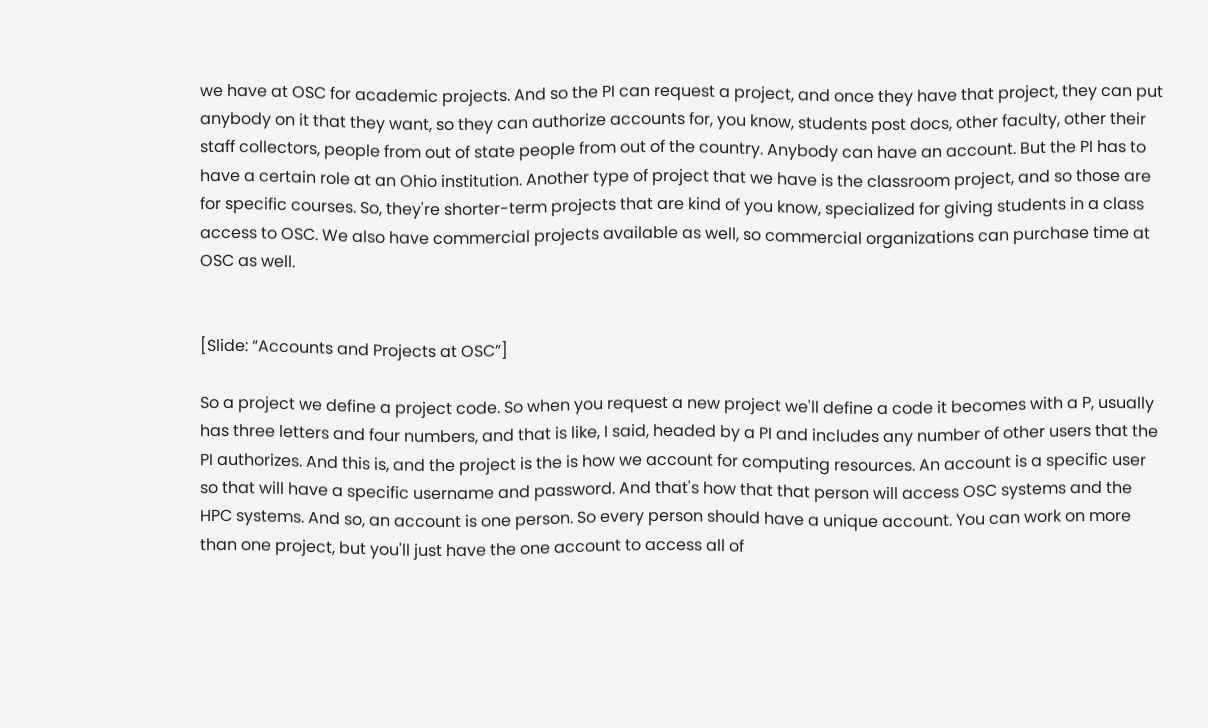we have at OSC for academic projects. And so the PI can request a project, and once they have that project, they can put anybody on it that they want, so they can authorize accounts for, you know, students post docs, other faculty, other their staff collectors, people from out of state people from out of the country. Anybody can have an account. But the PI has to have a certain role at an Ohio institution. Another type of project that we have is the classroom project, and so those are for specific courses. So, they're shorter-term projects that are kind of you know, specialized for giving students in a class access to OSC. We also have commercial projects available as well, so commercial organizations can purchase time at OSC as well.


[Slide: “Accounts and Projects at OSC”]

So a project we define a project code. So when you request a new project we'll define a code it becomes with a P, usually has three letters and four numbers, and that is like, I said, headed by a PI and includes any number of other users that the PI authorizes. And this is, and the project is the is how we account for computing resources. An account is a specific user so that will have a specific username and password. And that's how that that person will access OSC systems and the HPC systems. And so, an account is one person. So every person should have a unique account. You can work on more than one project, but you'll just have the one account to access all of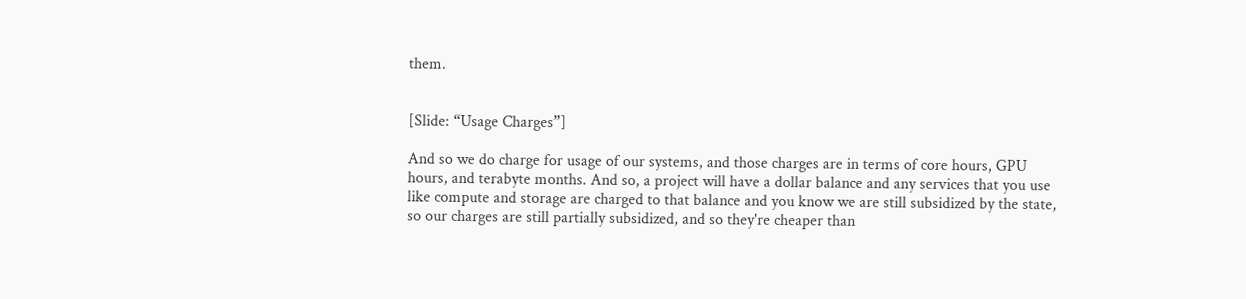them.


[Slide: “Usage Charges”]

And so we do charge for usage of our systems, and those charges are in terms of core hours, GPU hours, and terabyte months. And so, a project will have a dollar balance and any services that you use like compute and storage are charged to that balance and you know we are still subsidized by the state, so our charges are still partially subsidized, and so they're cheaper than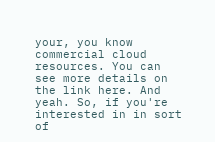your, you know commercial cloud resources. You can see more details on the link here. And yeah. So, if you're interested in in sort of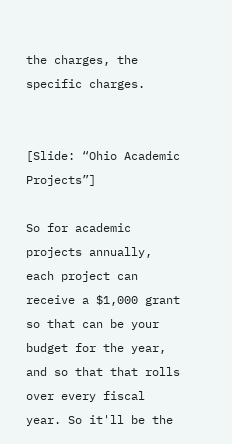the charges, the specific charges.


[Slide: “Ohio Academic Projects”]

So for academic projects annually, each project can receive a $1,000 grant so that can be your budget for the year, and so that that rolls over every fiscal year. So it'll be the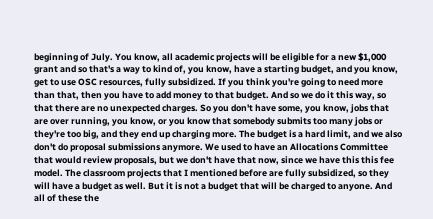beginning of July. You know, all academic projects will be eligible for a new $1,000 grant and so that's a way to kind of, you know, have a starting budget, and you know, get to use OSC resources, fully subsidized. If you think you're going to need more than that, then you have to add money to that budget. And so we do it this way, so that there are no unexpected charges. So you don't have some, you know, jobs that are over running, you know, or you know that somebody submits too many jobs or they're too big, and they end up charging more. The budget is a hard limit, and we also don't do proposal submissions anymore. We used to have an Allocations Committee that would review proposals, but we don't have that now, since we have this this fee model. The classroom projects that I mentioned before are fully subsidized, so they will have a budget as well. But it is not a budget that will be charged to anyone. And all of these the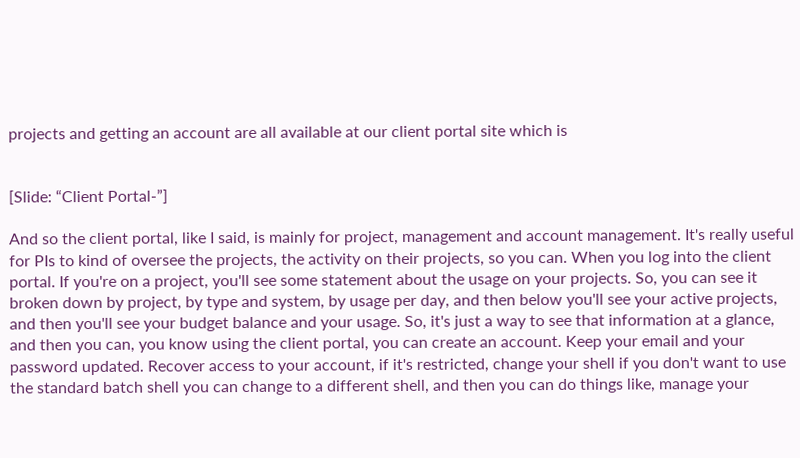projects and getting an account are all available at our client portal site which is


[Slide: “Client Portal-”]

And so the client portal, like I said, is mainly for project, management and account management. It's really useful for PIs to kind of oversee the projects, the activity on their projects, so you can. When you log into the client portal. If you're on a project, you'll see some statement about the usage on your projects. So, you can see it broken down by project, by type and system, by usage per day, and then below you'll see your active projects, and then you'll see your budget balance and your usage. So, it's just a way to see that information at a glance, and then you can, you know using the client portal, you can create an account. Keep your email and your password updated. Recover access to your account, if it's restricted, change your shell if you don't want to use the standard batch shell you can change to a different shell, and then you can do things like, manage your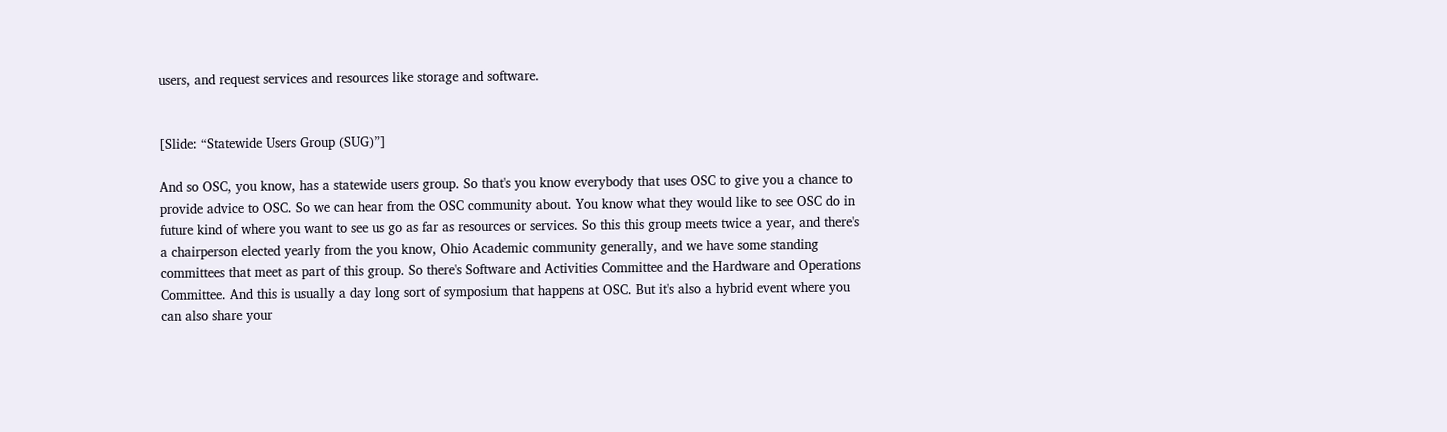users, and request services and resources like storage and software.


[Slide: “Statewide Users Group (SUG)”]

And so OSC, you know, has a statewide users group. So that's you know everybody that uses OSC to give you a chance to provide advice to OSC. So we can hear from the OSC community about. You know what they would like to see OSC do in future kind of where you want to see us go as far as resources or services. So this this group meets twice a year, and there's a chairperson elected yearly from the you know, Ohio Academic community generally, and we have some standing committees that meet as part of this group. So there's Software and Activities Committee and the Hardware and Operations Committee. And this is usually a day long sort of symposium that happens at OSC. But it's also a hybrid event where you can also share your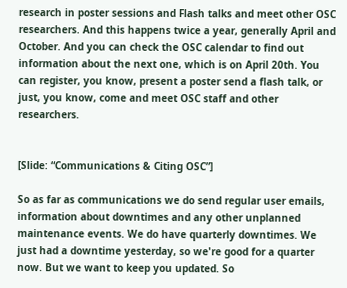research in poster sessions and Flash talks and meet other OSC researchers. And this happens twice a year, generally April and October. And you can check the OSC calendar to find out information about the next one, which is on April 20th. You can register, you know, present a poster send a flash talk, or just, you know, come and meet OSC staff and other researchers.


[Slide: “Communications & Citing OSC”]

So as far as communications we do send regular user emails, information about downtimes and any other unplanned maintenance events. We do have quarterly downtimes. We just had a downtime yesterday, so we're good for a quarter now. But we want to keep you updated. So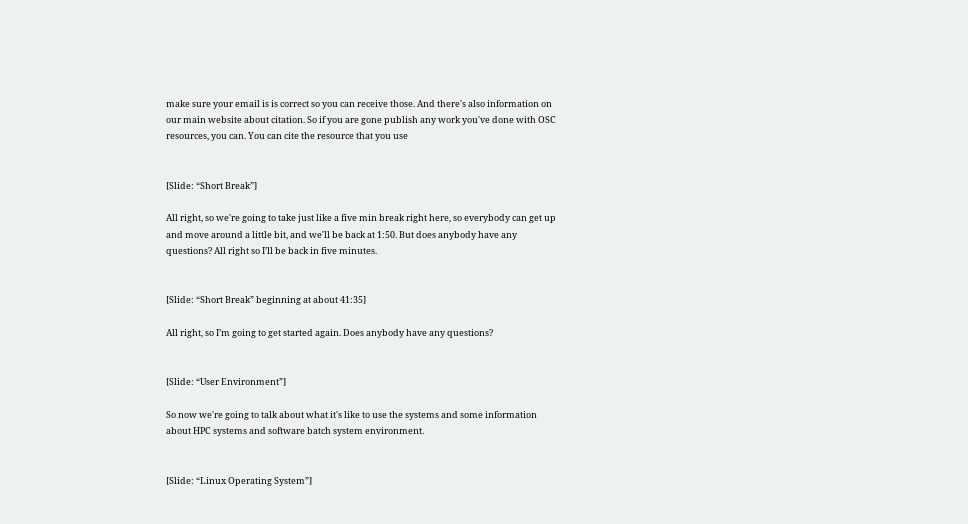make sure your email is is correct so you can receive those. And there's also information on our main website about citation. So if you are gone publish any work you've done with OSC resources, you can. You can cite the resource that you use


[Slide: “Short Break”]

All right, so we're going to take just like a five min break right here, so everybody can get up and move around a little bit, and we'll be back at 1:50. But does anybody have any questions? All right so I’ll be back in five minutes.


[Slide: “Short Break” beginning at about 41:35]

All right, so I’m going to get started again. Does anybody have any questions?


[Slide: “User Environment”]

So now we're going to talk about what it's like to use the systems and some information about HPC systems and software batch system environment.


[Slide: “Linux Operating System”]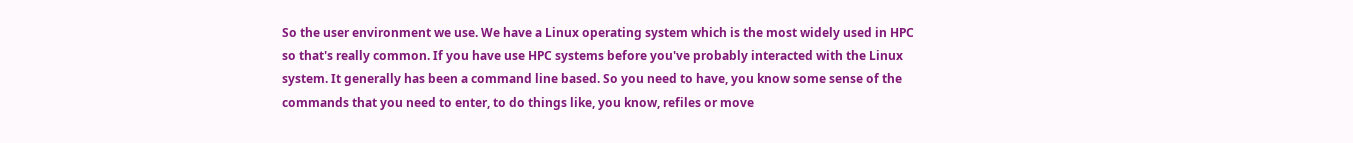So the user environment we use. We have a Linux operating system which is the most widely used in HPC so that's really common. If you have use HPC systems before you've probably interacted with the Linux system. It generally has been a command line based. So you need to have, you know some sense of the commands that you need to enter, to do things like, you know, refiles or move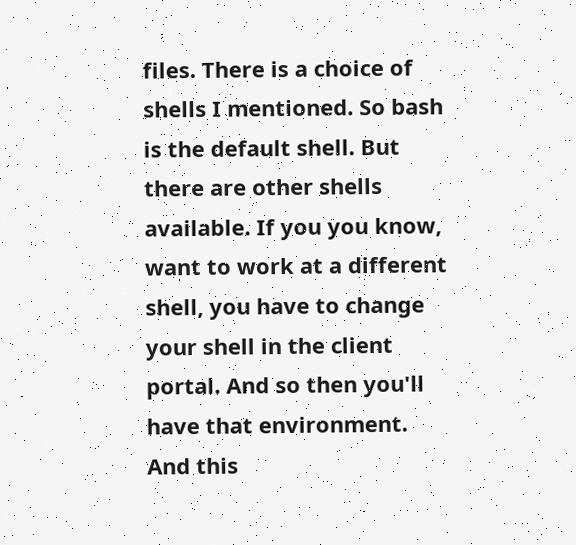files. There is a choice of shells I mentioned. So bash is the default shell. But there are other shells available. If you you know, want to work at a different shell, you have to change your shell in the client portal. And so then you'll have that environment. And this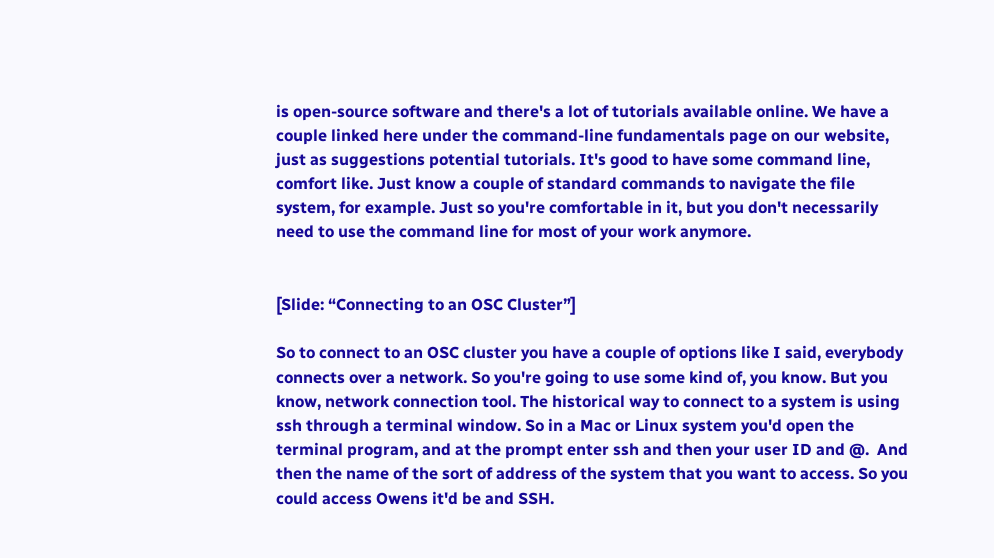is open-source software and there's a lot of tutorials available online. We have a couple linked here under the command-line fundamentals page on our website, just as suggestions potential tutorials. It's good to have some command line, comfort like. Just know a couple of standard commands to navigate the file system, for example. Just so you're comfortable in it, but you don't necessarily need to use the command line for most of your work anymore.


[Slide: “Connecting to an OSC Cluster”]

So to connect to an OSC cluster you have a couple of options like I said, everybody connects over a network. So you're going to use some kind of, you know. But you know, network connection tool. The historical way to connect to a system is using ssh through a terminal window. So in a Mac or Linux system you'd open the terminal program, and at the prompt enter ssh and then your user ID and @.  And then the name of the sort of address of the system that you want to access. So you could access Owens it'd be and SSH.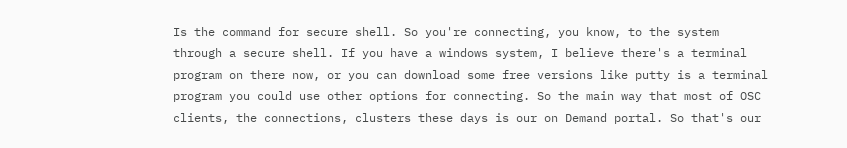Is the command for secure shell. So you're connecting, you know, to the system through a secure shell. If you have a windows system, I believe there's a terminal program on there now, or you can download some free versions like putty is a terminal program you could use other options for connecting. So the main way that most of OSC clients, the connections, clusters these days is our on Demand portal. So that's our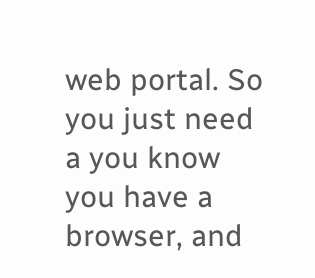web portal. So you just need a you know you have a browser, and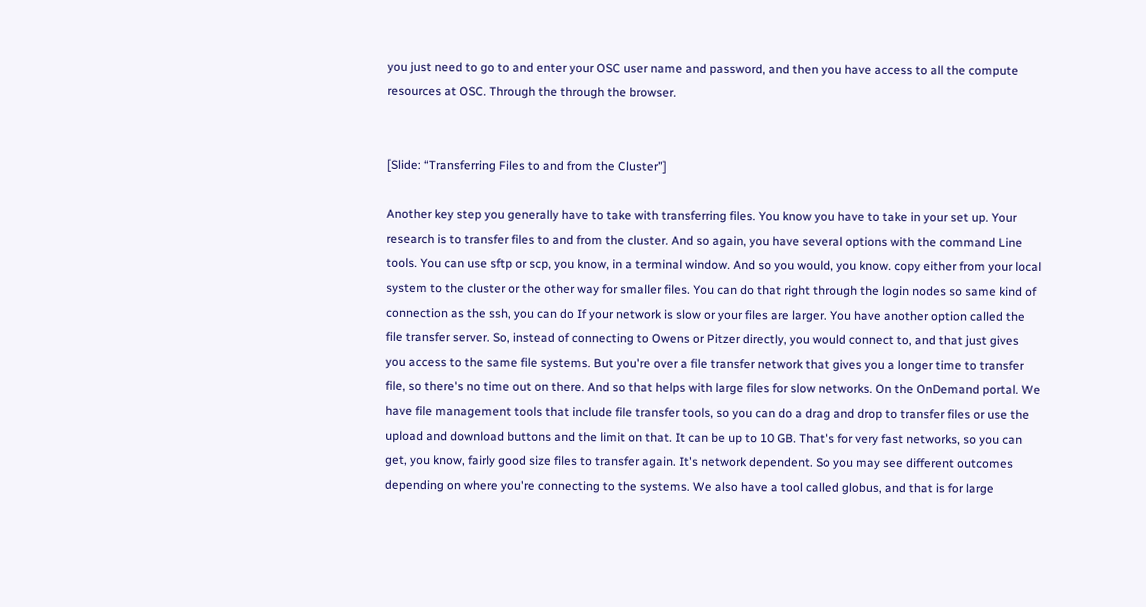you just need to go to and enter your OSC user name and password, and then you have access to all the compute resources at OSC. Through the through the browser.


[Slide: “Transferring Files to and from the Cluster”]

Another key step you generally have to take with transferring files. You know you have to take in your set up. Your research is to transfer files to and from the cluster. And so again, you have several options with the command Line tools. You can use sftp or scp, you know, in a terminal window. And so you would, you know. copy either from your local system to the cluster or the other way for smaller files. You can do that right through the login nodes so same kind of connection as the ssh, you can do If your network is slow or your files are larger. You have another option called the file transfer server. So, instead of connecting to Owens or Pitzer directly, you would connect to, and that just gives you access to the same file systems. But you're over a file transfer network that gives you a longer time to transfer file, so there's no time out on there. And so that helps with large files for slow networks. On the OnDemand portal. We have file management tools that include file transfer tools, so you can do a drag and drop to transfer files or use the upload and download buttons and the limit on that. It can be up to 10 GB. That's for very fast networks, so you can get, you know, fairly good size files to transfer again. It's network dependent. So you may see different outcomes depending on where you're connecting to the systems. We also have a tool called globus, and that is for large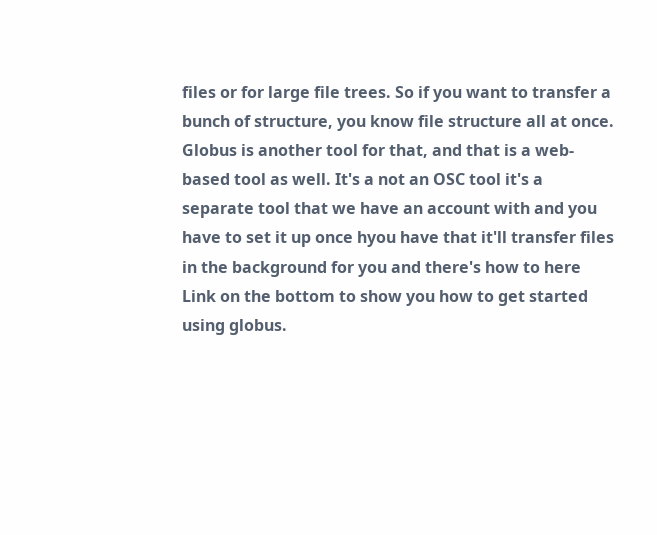files or for large file trees. So if you want to transfer a bunch of structure, you know file structure all at once. Globus is another tool for that, and that is a web-based tool as well. It's a not an OSC tool it's a separate tool that we have an account with and you have to set it up once hyou have that it'll transfer files in the background for you and there's how to here Link on the bottom to show you how to get started using globus.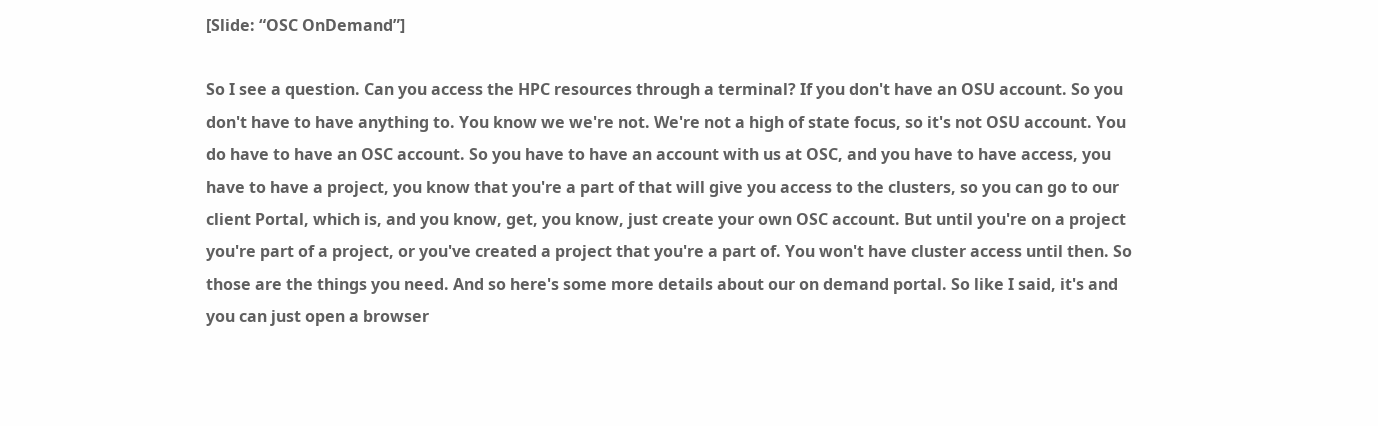[Slide: “OSC OnDemand”]

So I see a question. Can you access the HPC resources through a terminal? If you don't have an OSU account. So you don't have to have anything to. You know we we're not. We're not a high of state focus, so it's not OSU account. You do have to have an OSC account. So you have to have an account with us at OSC, and you have to have access, you have to have a project, you know that you're a part of that will give you access to the clusters, so you can go to our client Portal, which is, and you know, get, you know, just create your own OSC account. But until you're on a project you're part of a project, or you've created a project that you're a part of. You won't have cluster access until then. So those are the things you need. And so here's some more details about our on demand portal. So like I said, it's and you can just open a browser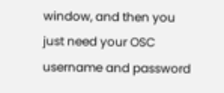window, and then you just need your OSC username and password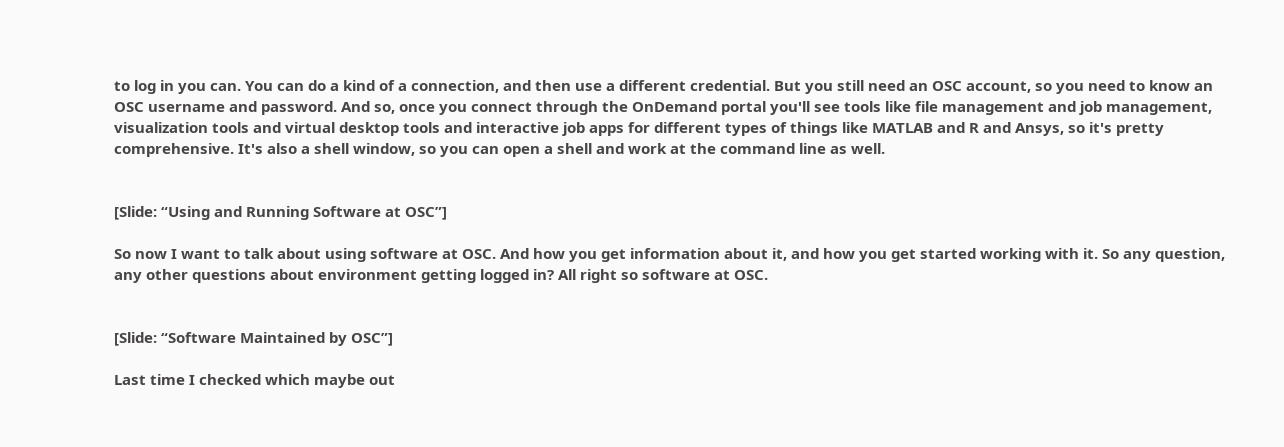to log in you can. You can do a kind of a connection, and then use a different credential. But you still need an OSC account, so you need to know an OSC username and password. And so, once you connect through the OnDemand portal you'll see tools like file management and job management, visualization tools and virtual desktop tools and interactive job apps for different types of things like MATLAB and R and Ansys, so it's pretty comprehensive. It's also a shell window, so you can open a shell and work at the command line as well.


[Slide: “Using and Running Software at OSC”]

So now I want to talk about using software at OSC. And how you get information about it, and how you get started working with it. So any question, any other questions about environment getting logged in? All right so software at OSC.


[Slide: “Software Maintained by OSC”]

Last time I checked which maybe out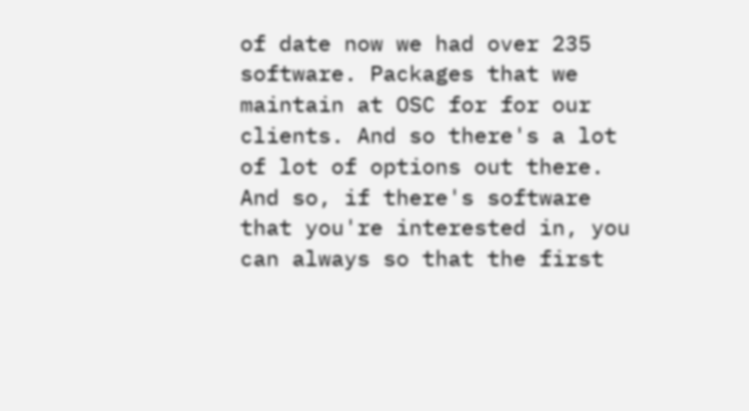of date now we had over 235 software. Packages that we maintain at OSC for for our clients. And so there's a lot of lot of options out there. And so, if there's software that you're interested in, you can always so that the first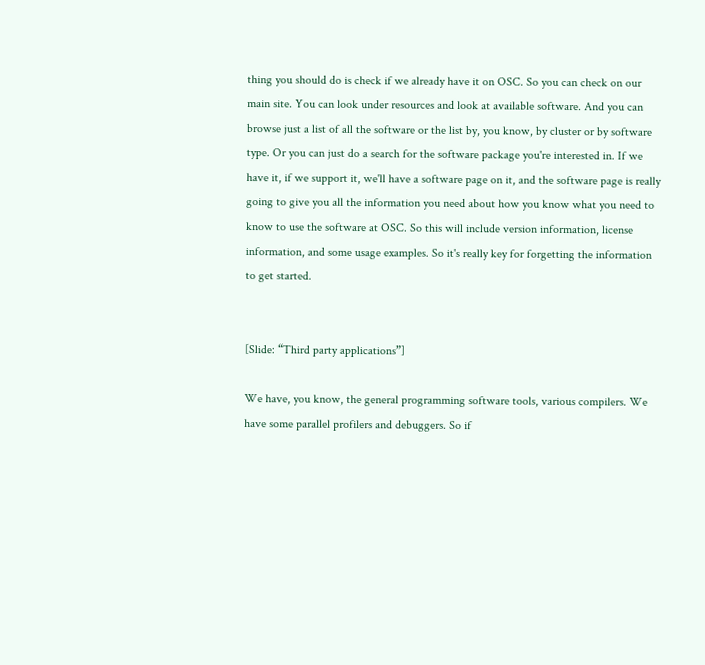thing you should do is check if we already have it on OSC. So you can check on our main site. You can look under resources and look at available software. And you can browse just a list of all the software or the list by, you know, by cluster or by software type. Or you can just do a search for the software package you're interested in. If we have it, if we support it, we'll have a software page on it, and the software page is really going to give you all the information you need about how you know what you need to know to use the software at OSC. So this will include version information, license information, and some usage examples. So it's really key for forgetting the information to get started.


[Slide: “Third party applications”]

We have, you know, the general programming software tools, various compilers. We have some parallel profilers and debuggers. So if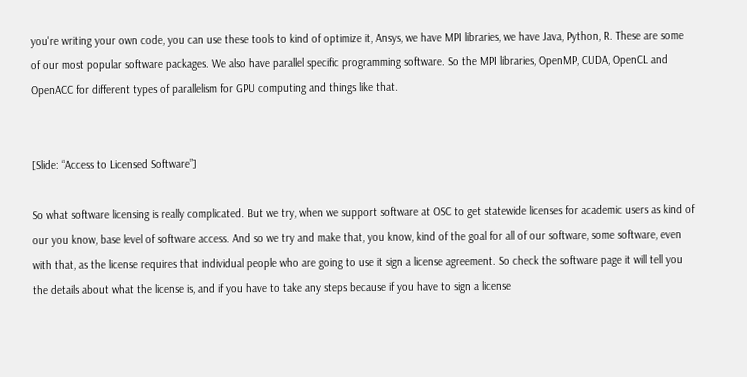you're writing your own code, you can use these tools to kind of optimize it, Ansys, we have MPI libraries, we have Java, Python, R. These are some of our most popular software packages. We also have parallel specific programming software. So the MPI libraries, OpenMP, CUDA, OpenCL and OpenACC for different types of parallelism for GPU computing and things like that.


[Slide: “Access to Licensed Software”]

So what software licensing is really complicated. But we try, when we support software at OSC to get statewide licenses for academic users as kind of our you know, base level of software access. And so we try and make that, you know, kind of the goal for all of our software, some software, even with that, as the license requires that individual people who are going to use it sign a license agreement. So check the software page it will tell you the details about what the license is, and if you have to take any steps because if you have to sign a license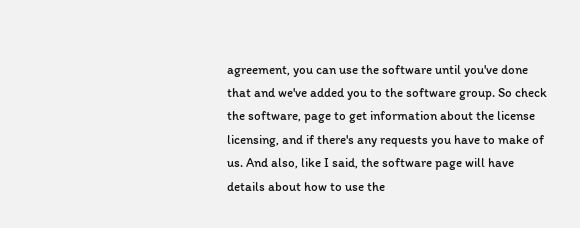agreement, you can use the software until you've done that and we've added you to the software group. So check the software, page to get information about the license licensing, and if there's any requests you have to make of us. And also, like I said, the software page will have details about how to use the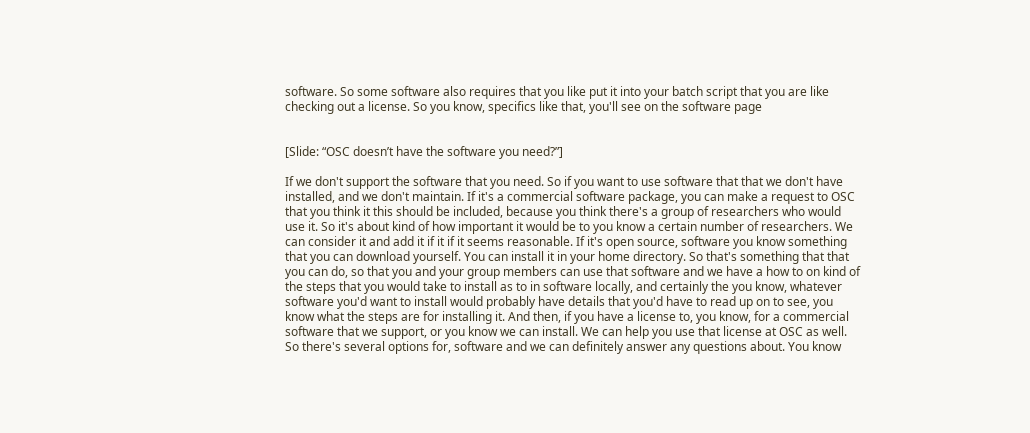software. So some software also requires that you like put it into your batch script that you are like checking out a license. So you know, specifics like that, you'll see on the software page


[Slide: “OSC doesn’t have the software you need?”]

If we don't support the software that you need. So if you want to use software that that we don't have installed, and we don't maintain. If it's a commercial software package, you can make a request to OSC that you think it this should be included, because you think there's a group of researchers who would use it. So it's about kind of how important it would be to you know a certain number of researchers. We can consider it and add it if it if it seems reasonable. If it's open source, software you know something that you can download yourself. You can install it in your home directory. So that's something that that you can do, so that you and your group members can use that software and we have a how to on kind of the steps that you would take to install as to in software locally, and certainly the you know, whatever software you'd want to install would probably have details that you'd have to read up on to see, you know what the steps are for installing it. And then, if you have a license to, you know, for a commercial software that we support, or you know we can install. We can help you use that license at OSC as well. So there's several options for, software and we can definitely answer any questions about. You know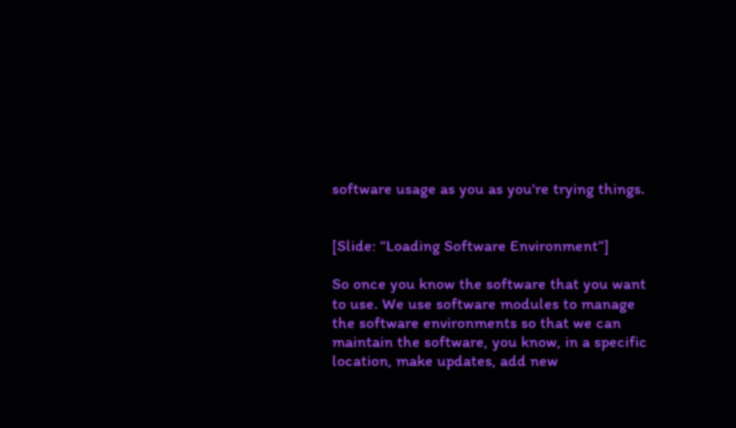software usage as you as you're trying things.


[Slide: “Loading Software Environment”]

So once you know the software that you want to use. We use software modules to manage the software environments so that we can maintain the software, you know, in a specific location, make updates, add new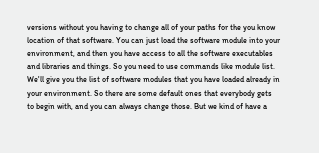versions without you having to change all of your paths for the you know location of that software. You can just load the software module into your environment, and then you have access to all the software executables and libraries and things. So you need to use commands like module list. We'll give you the list of software modules that you have loaded already in your environment. So there are some default ones that everybody gets to begin with, and you can always change those. But we kind of have a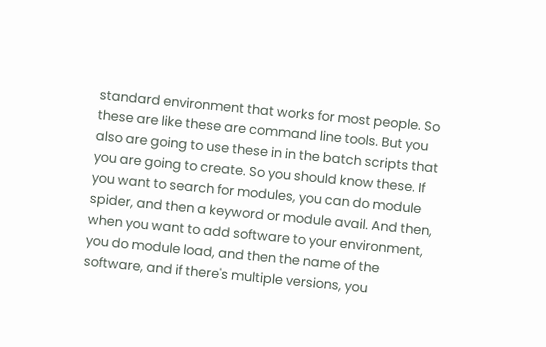standard environment that works for most people. So these are like these are command line tools. But you also are going to use these in in the batch scripts that you are going to create. So you should know these. If you want to search for modules, you can do module spider, and then a keyword or module avail. And then, when you want to add software to your environment, you do module load, and then the name of the software, and if there's multiple versions, you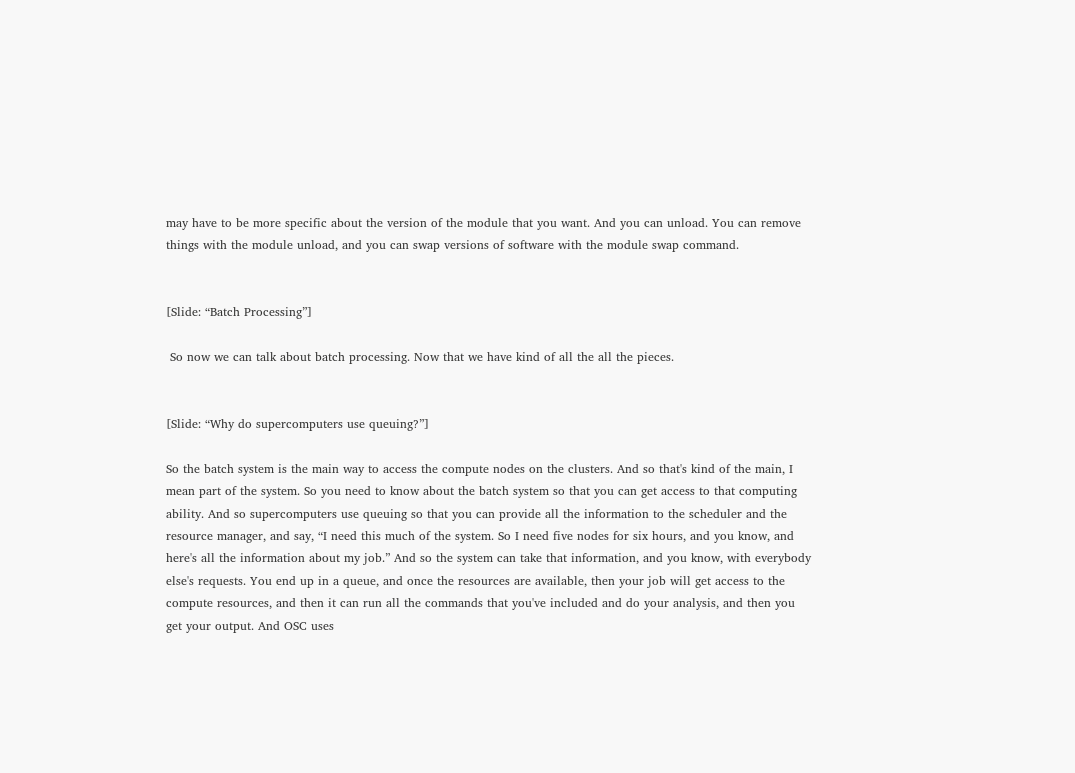may have to be more specific about the version of the module that you want. And you can unload. You can remove things with the module unload, and you can swap versions of software with the module swap command.


[Slide: “Batch Processing”]

 So now we can talk about batch processing. Now that we have kind of all the all the pieces.


[Slide: “Why do supercomputers use queuing?”]

So the batch system is the main way to access the compute nodes on the clusters. And so that's kind of the main, I mean part of the system. So you need to know about the batch system so that you can get access to that computing ability. And so supercomputers use queuing so that you can provide all the information to the scheduler and the resource manager, and say, “I need this much of the system. So I need five nodes for six hours, and you know, and here's all the information about my job.” And so the system can take that information, and you know, with everybody else's requests. You end up in a queue, and once the resources are available, then your job will get access to the compute resources, and then it can run all the commands that you've included and do your analysis, and then you get your output. And OSC uses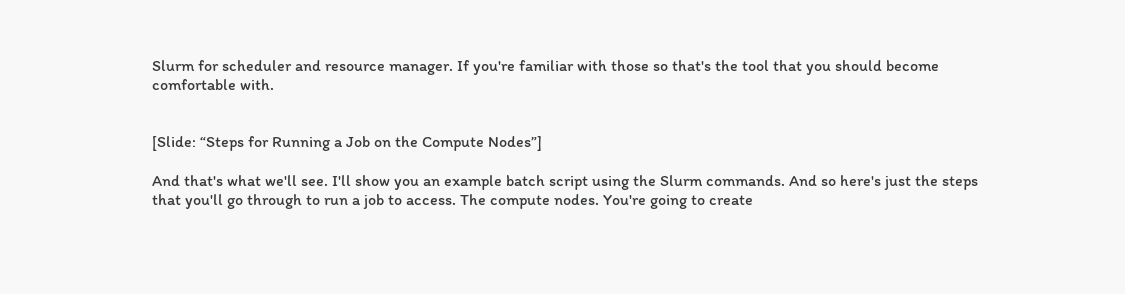Slurm for scheduler and resource manager. If you're familiar with those so that's the tool that you should become comfortable with.


[Slide: “Steps for Running a Job on the Compute Nodes”]

And that's what we'll see. I'll show you an example batch script using the Slurm commands. And so here's just the steps that you'll go through to run a job to access. The compute nodes. You're going to create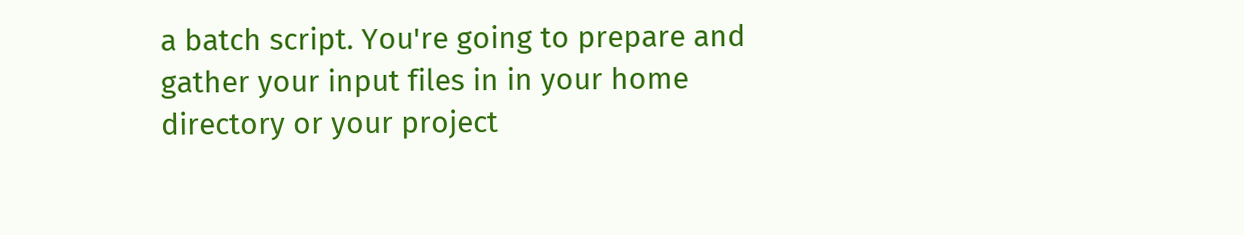a batch script. You're going to prepare and gather your input files in in your home directory or your project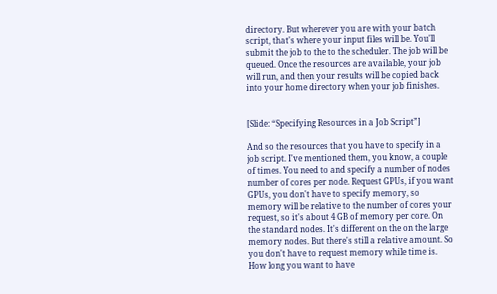directory. But wherever you are with your batch script, that's where your input files will be. You'll submit the job to the to the scheduler. The job will be queued. Once the resources are available, your job will run, and then your results will be copied back into your home directory when your job finishes.


[Slide: “Specifying Resources in a Job Script”]

And so the resources that you have to specify in a job script. I've mentioned them, you know, a couple of times. You need to and specify a number of nodes number of cores per node. Request GPUs, if you want GPUs, you don't have to specify memory, so memory will be relative to the number of cores your request, so it's about 4 GB of memory per core. On the standard nodes. It's different on the on the large memory nodes. But there's still a relative amount. So you don't have to request memory while time is. How long you want to have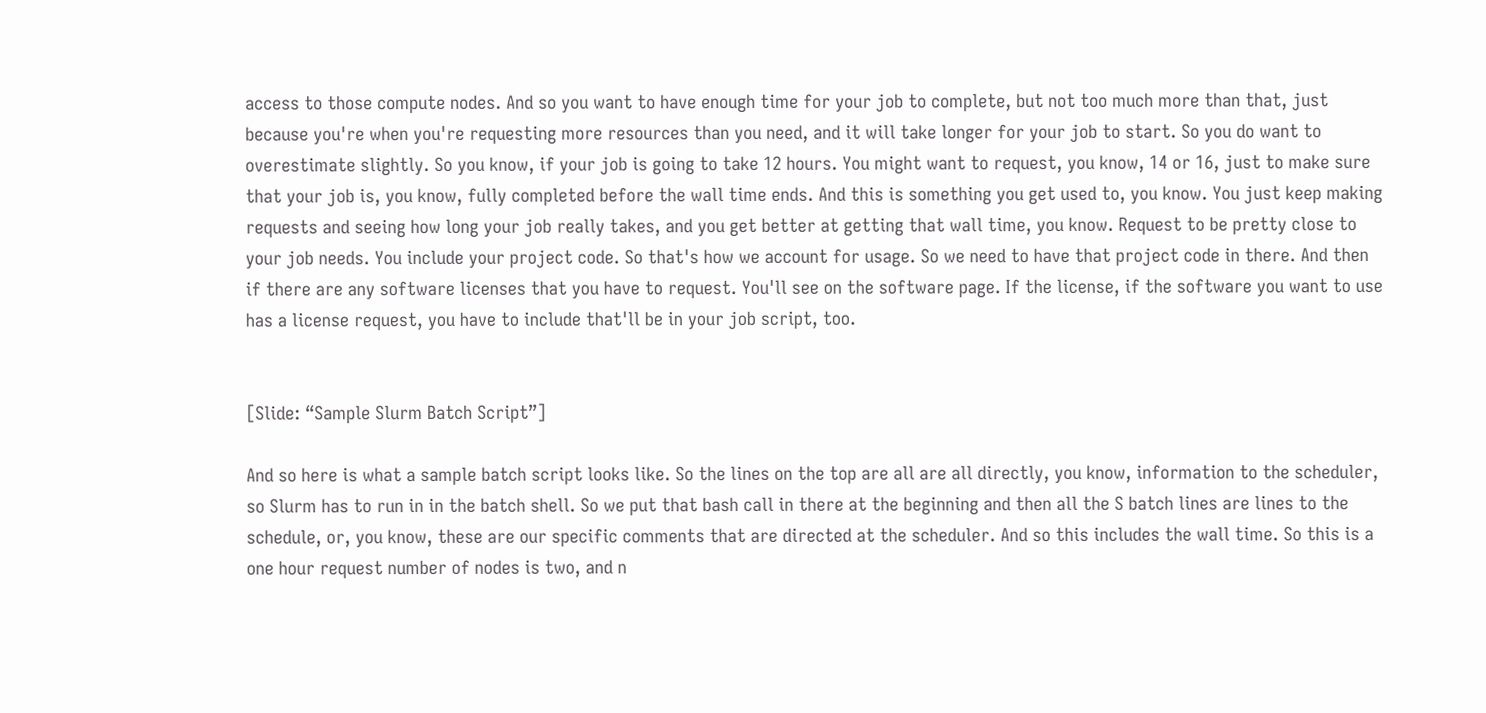access to those compute nodes. And so you want to have enough time for your job to complete, but not too much more than that, just because you're when you're requesting more resources than you need, and it will take longer for your job to start. So you do want to overestimate slightly. So you know, if your job is going to take 12 hours. You might want to request, you know, 14 or 16, just to make sure that your job is, you know, fully completed before the wall time ends. And this is something you get used to, you know. You just keep making requests and seeing how long your job really takes, and you get better at getting that wall time, you know. Request to be pretty close to your job needs. You include your project code. So that's how we account for usage. So we need to have that project code in there. And then if there are any software licenses that you have to request. You'll see on the software page. If the license, if the software you want to use has a license request, you have to include that'll be in your job script, too.


[Slide: “Sample Slurm Batch Script”]

And so here is what a sample batch script looks like. So the lines on the top are all are all directly, you know, information to the scheduler, so Slurm has to run in in the batch shell. So we put that bash call in there at the beginning and then all the S batch lines are lines to the schedule, or, you know, these are our specific comments that are directed at the scheduler. And so this includes the wall time. So this is a one hour request number of nodes is two, and n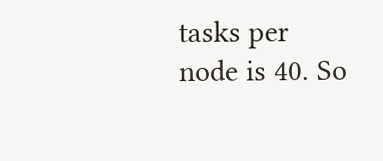tasks per node is 40. So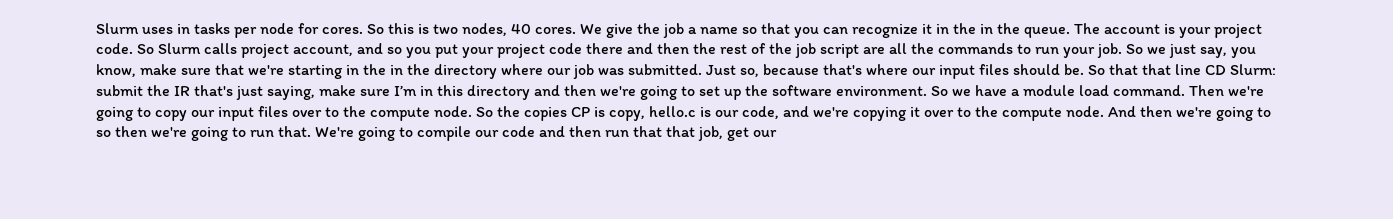Slurm uses in tasks per node for cores. So this is two nodes, 40 cores. We give the job a name so that you can recognize it in the in the queue. The account is your project code. So Slurm calls project account, and so you put your project code there and then the rest of the job script are all the commands to run your job. So we just say, you know, make sure that we're starting in the in the directory where our job was submitted. Just so, because that's where our input files should be. So that that line CD Slurm: submit the IR that's just saying, make sure I’m in this directory and then we're going to set up the software environment. So we have a module load command. Then we're going to copy our input files over to the compute node. So the copies CP is copy, hello.c is our code, and we're copying it over to the compute node. And then we're going to so then we're going to run that. We're going to compile our code and then run that that job, get our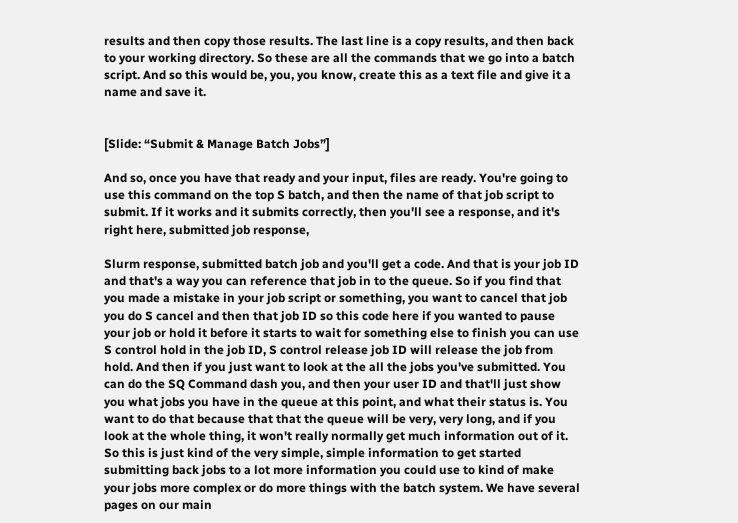results and then copy those results. The last line is a copy results, and then back to your working directory. So these are all the commands that we go into a batch script. And so this would be, you, you know, create this as a text file and give it a name and save it.


[Slide: “Submit & Manage Batch Jobs”]

And so, once you have that ready and your input, files are ready. You're going to use this command on the top S batch, and then the name of that job script to submit. If it works and it submits correctly, then you'll see a response, and it's right here, submitted job response,

Slurm response, submitted batch job and you'll get a code. And that is your job ID and that's a way you can reference that job in to the queue. So if you find that you made a mistake in your job script or something, you want to cancel that job you do S cancel and then that job ID so this code here if you wanted to pause your job or hold it before it starts to wait for something else to finish you can use S control hold in the job ID, S control release job ID will release the job from hold. And then if you just want to look at the all the jobs you've submitted. You can do the SQ Command dash you, and then your user ID and that'll just show you what jobs you have in the queue at this point, and what their status is. You want to do that because that that the queue will be very, very long, and if you look at the whole thing, it won't really normally get much information out of it. So this is just kind of the very simple, simple information to get started submitting back jobs to a lot more information you could use to kind of make your jobs more complex or do more things with the batch system. We have several pages on our main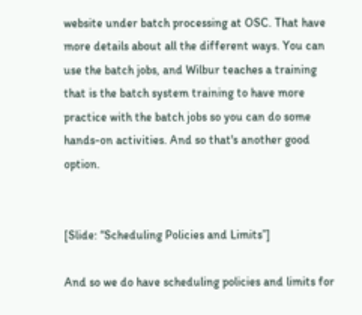website under batch processing at OSC. That have more details about all the different ways. You can use the batch jobs, and Wilbur teaches a training that is the batch system training to have more practice with the batch jobs so you can do some hands-on activities. And so that's another good option.


[Slide: “Scheduling Policies and Limits”]

And so we do have scheduling policies and limits for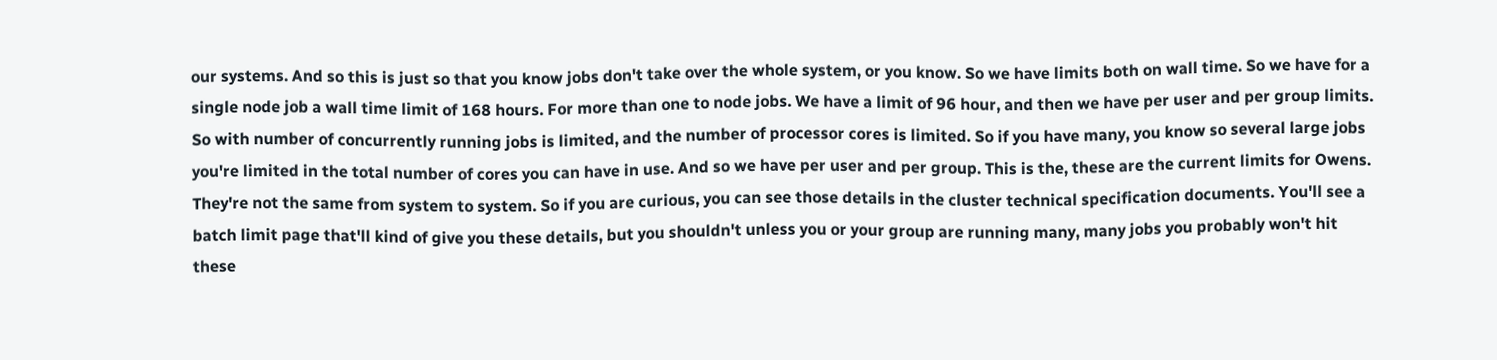our systems. And so this is just so that you know jobs don't take over the whole system, or you know. So we have limits both on wall time. So we have for a single node job a wall time limit of 168 hours. For more than one to node jobs. We have a limit of 96 hour, and then we have per user and per group limits. So with number of concurrently running jobs is limited, and the number of processor cores is limited. So if you have many, you know so several large jobs you're limited in the total number of cores you can have in use. And so we have per user and per group. This is the, these are the current limits for Owens. They're not the same from system to system. So if you are curious, you can see those details in the cluster technical specification documents. You'll see a batch limit page that'll kind of give you these details, but you shouldn't unless you or your group are running many, many jobs you probably won't hit these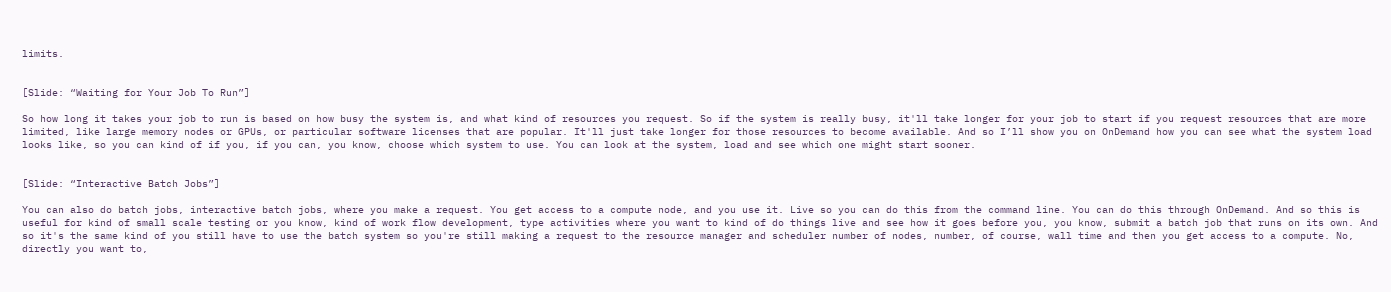limits.


[Slide: “Waiting for Your Job To Run”]

So how long it takes your job to run is based on how busy the system is, and what kind of resources you request. So if the system is really busy, it'll take longer for your job to start if you request resources that are more limited, like large memory nodes or GPUs, or particular software licenses that are popular. It'll just take longer for those resources to become available. And so I’ll show you on OnDemand how you can see what the system load looks like, so you can kind of if you, if you can, you know, choose which system to use. You can look at the system, load and see which one might start sooner.


[Slide: “Interactive Batch Jobs”]

You can also do batch jobs, interactive batch jobs, where you make a request. You get access to a compute node, and you use it. Live so you can do this from the command line. You can do this through OnDemand. And so this is useful for kind of small scale testing or you know, kind of work flow development, type activities where you want to kind of do things live and see how it goes before you, you know, submit a batch job that runs on its own. And so it's the same kind of you still have to use the batch system so you're still making a request to the resource manager and scheduler number of nodes, number, of course, wall time and then you get access to a compute. No, directly you want to,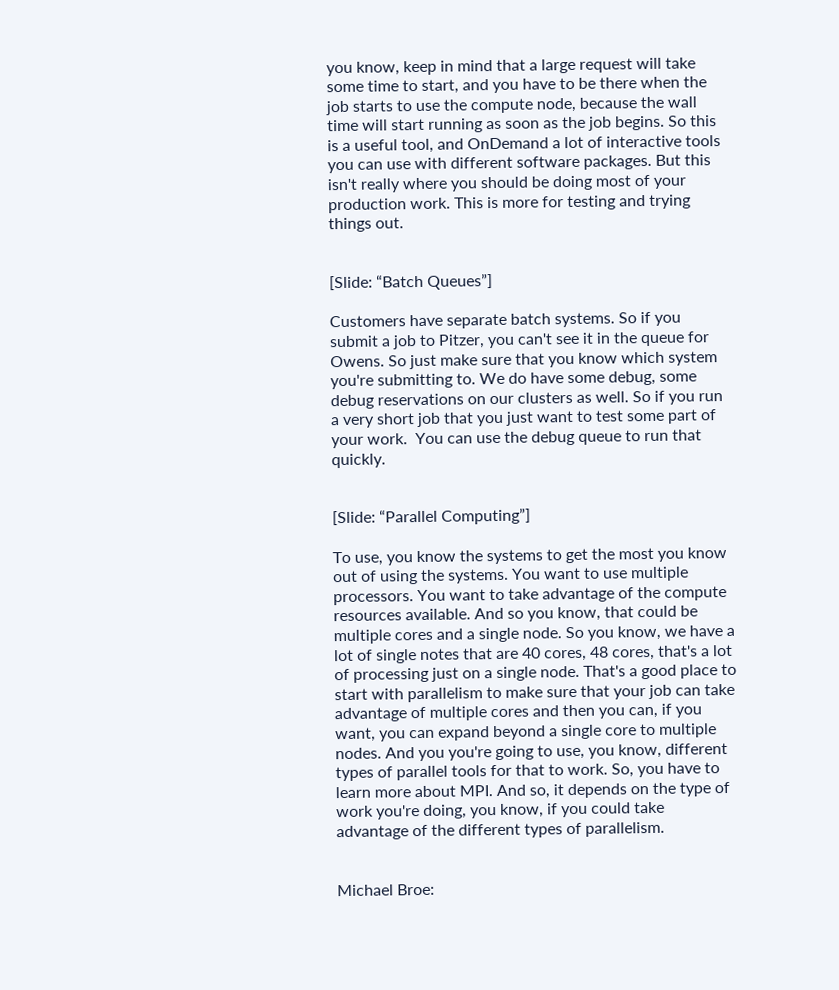you know, keep in mind that a large request will take some time to start, and you have to be there when the job starts to use the compute node, because the wall time will start running as soon as the job begins. So this is a useful tool, and OnDemand a lot of interactive tools you can use with different software packages. But this isn't really where you should be doing most of your production work. This is more for testing and trying things out.


[Slide: “Batch Queues”]

Customers have separate batch systems. So if you submit a job to Pitzer, you can't see it in the queue for Owens. So just make sure that you know which system you're submitting to. We do have some debug, some debug reservations on our clusters as well. So if you run a very short job that you just want to test some part of your work.  You can use the debug queue to run that quickly.


[Slide: “Parallel Computing”]

To use, you know the systems to get the most you know out of using the systems. You want to use multiple processors. You want to take advantage of the compute resources available. And so you know, that could be multiple cores and a single node. So you know, we have a lot of single notes that are 40 cores, 48 cores, that's a lot of processing just on a single node. That's a good place to start with parallelism to make sure that your job can take advantage of multiple cores and then you can, if you want, you can expand beyond a single core to multiple nodes. And you you're going to use, you know, different types of parallel tools for that to work. So, you have to learn more about MPI. And so, it depends on the type of work you're doing, you know, if you could take advantage of the different types of parallelism.


Michael Broe: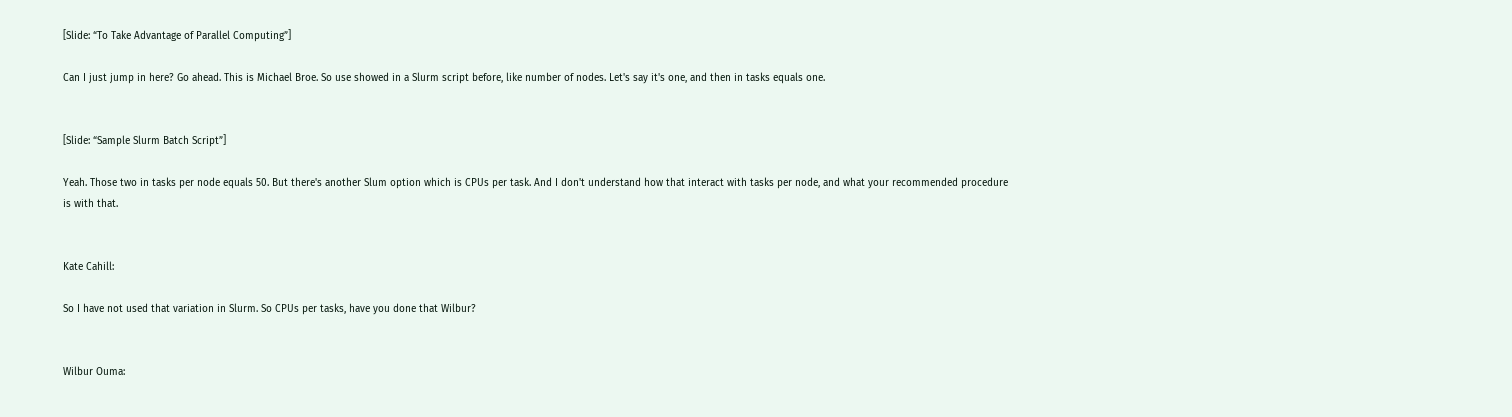[Slide: “To Take Advantage of Parallel Computing”]

Can I just jump in here? Go ahead. This is Michael Broe. So use showed in a Slurm script before, like number of nodes. Let's say it's one, and then in tasks equals one.


[Slide: “Sample Slurm Batch Script”]

Yeah. Those two in tasks per node equals 50. But there's another Slum option which is CPUs per task. And I don't understand how that interact with tasks per node, and what your recommended procedure is with that.


Kate Cahill:

So I have not used that variation in Slurm. So CPUs per tasks, have you done that Wilbur?


Wilbur Ouma: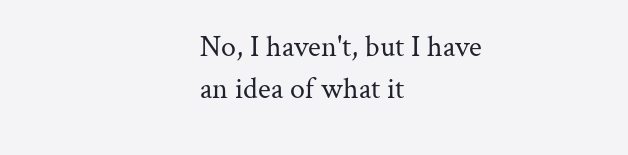No, I haven't, but I have an idea of what it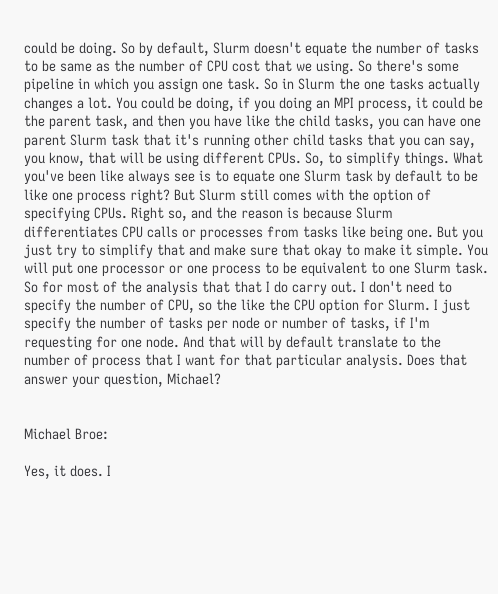could be doing. So by default, Slurm doesn't equate the number of tasks to be same as the number of CPU cost that we using. So there's some pipeline in which you assign one task. So in Slurm the one tasks actually changes a lot. You could be doing, if you doing an MPI process, it could be the parent task, and then you have like the child tasks, you can have one parent Slurm task that it's running other child tasks that you can say, you know, that will be using different CPUs. So, to simplify things. What you've been like always see is to equate one Slurm task by default to be like one process right? But Slurm still comes with the option of specifying CPUs. Right so, and the reason is because Slurm differentiates CPU calls or processes from tasks like being one. But you just try to simplify that and make sure that okay to make it simple. You will put one processor or one process to be equivalent to one Slurm task. So for most of the analysis that that I do carry out. I don't need to specify the number of CPU, so the like the CPU option for Slurm. I just specify the number of tasks per node or number of tasks, if I'm requesting for one node. And that will by default translate to the number of process that I want for that particular analysis. Does that answer your question, Michael?


Michael Broe:

Yes, it does. I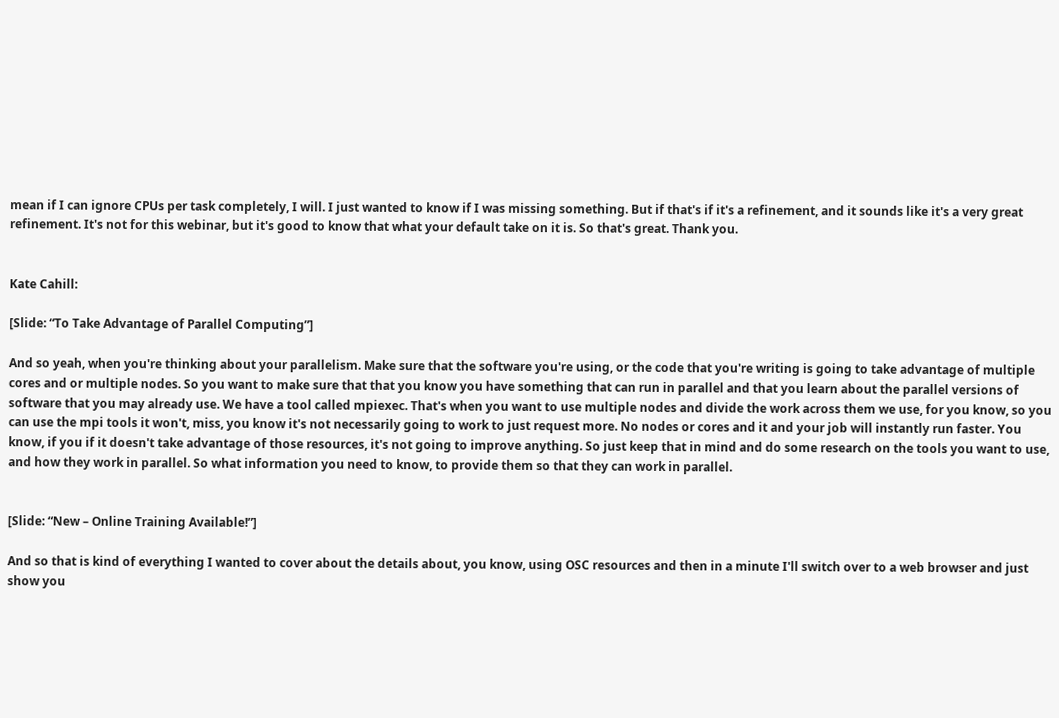mean if I can ignore CPUs per task completely, I will. I just wanted to know if I was missing something. But if that's if it's a refinement, and it sounds like it's a very great refinement. It's not for this webinar, but it's good to know that what your default take on it is. So that's great. Thank you.


Kate Cahill:

[Slide: “To Take Advantage of Parallel Computing”]

And so yeah, when you're thinking about your parallelism. Make sure that the software you're using, or the code that you're writing is going to take advantage of multiple cores and or multiple nodes. So you want to make sure that that you know you have something that can run in parallel and that you learn about the parallel versions of software that you may already use. We have a tool called mpiexec. That's when you want to use multiple nodes and divide the work across them we use, for you know, so you can use the mpi tools it won't, miss, you know it's not necessarily going to work to just request more. No nodes or cores and it and your job will instantly run faster. You know, if you if it doesn't take advantage of those resources, it's not going to improve anything. So just keep that in mind and do some research on the tools you want to use, and how they work in parallel. So what information you need to know, to provide them so that they can work in parallel.


[Slide: “New – Online Training Available!”]

And so that is kind of everything I wanted to cover about the details about, you know, using OSC resources and then in a minute I'll switch over to a web browser and just show you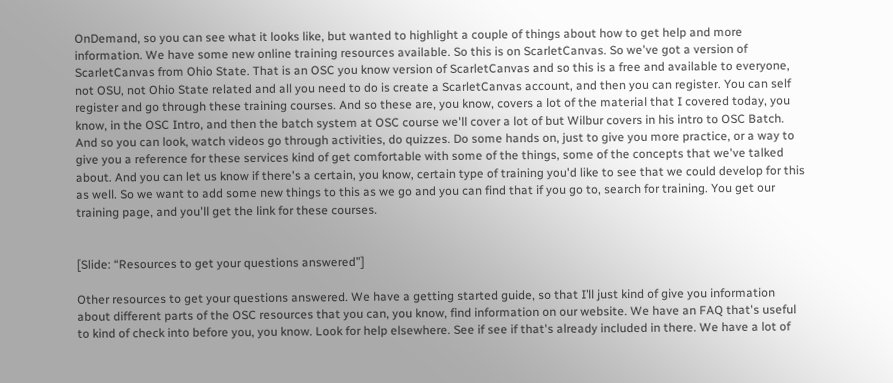OnDemand, so you can see what it looks like, but wanted to highlight a couple of things about how to get help and more information. We have some new online training resources available. So this is on ScarletCanvas. So we've got a version of ScarletCanvas from Ohio State. That is an OSC you know version of ScarletCanvas and so this is a free and available to everyone, not OSU, not Ohio State related and all you need to do is create a ScarletCanvas account, and then you can register. You can self register and go through these training courses. And so these are, you know, covers a lot of the material that I covered today, you know, in the OSC Intro, and then the batch system at OSC course we'll cover a lot of but Wilbur covers in his intro to OSC Batch. And so you can look, watch videos go through activities, do quizzes. Do some hands on, just to give you more practice, or a way to give you a reference for these services kind of get comfortable with some of the things, some of the concepts that we've talked about. And you can let us know if there's a certain, you know, certain type of training you'd like to see that we could develop for this as well. So we want to add some new things to this as we go and you can find that if you go to, search for training. You get our training page, and you'll get the link for these courses.


[Slide: “Resources to get your questions answered”]

Other resources to get your questions answered. We have a getting started guide, so that I’ll just kind of give you information about different parts of the OSC resources that you can, you know, find information on our website. We have an FAQ that's useful to kind of check into before you, you know. Look for help elsewhere. See if see if that's already included in there. We have a lot of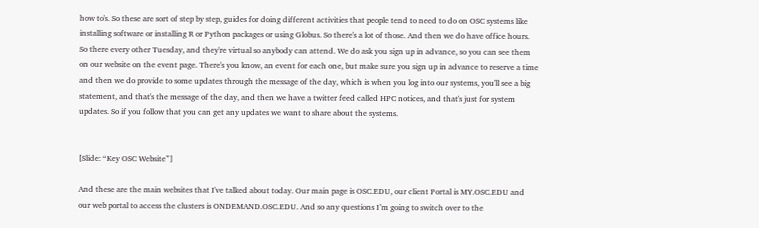how to's. So these are sort of step by step, guides for doing different activities that people tend to need to do on OSC systems like installing software or installing R or Python packages or using Globus. So there's a lot of those. And then we do have office hours. So there every other Tuesday, and they're virtual so anybody can attend. We do ask you sign up in advance, so you can see them on our website on the event page. There's you know, an event for each one, but make sure you sign up in advance to reserve a time and then we do provide to some updates through the message of the day, which is when you log into our systems, you'll see a big statement, and that's the message of the day, and then we have a twitter feed called HPC notices, and that's just for system updates. So if you follow that you can get any updates we want to share about the systems.


[Slide: “Key OSC Website”]

And these are the main websites that I've talked about today. Our main page is OSC.EDU, our client Portal is MY.OSC.EDU and our web portal to access the clusters is ONDEMAND.OSC.EDU. And so any questions I’m going to switch over to the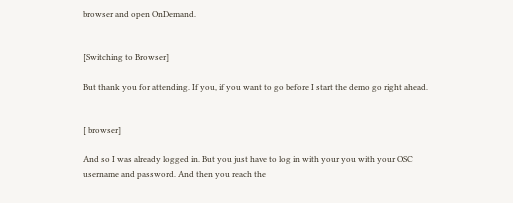browser and open OnDemand.


[Switching to Browser]

But thank you for attending. If you, if you want to go before I start the demo go right ahead.


[ browser]

And so I was already logged in. But you just have to log in with your you with your OSC username and password. And then you reach the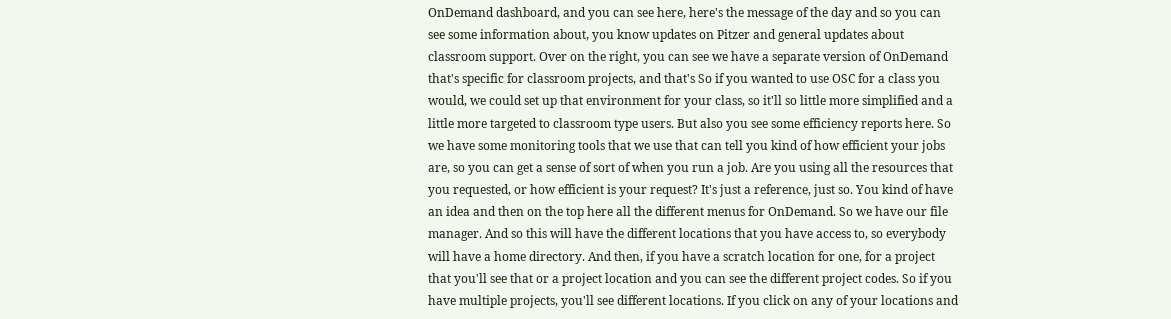OnDemand dashboard, and you can see here, here's the message of the day and so you can see some information about, you know updates on Pitzer and general updates about classroom support. Over on the right, you can see we have a separate version of OnDemand that's specific for classroom projects, and that's So if you wanted to use OSC for a class you would, we could set up that environment for your class, so it'll so little more simplified and a little more targeted to classroom type users. But also you see some efficiency reports here. So we have some monitoring tools that we use that can tell you kind of how efficient your jobs are, so you can get a sense of sort of when you run a job. Are you using all the resources that you requested, or how efficient is your request? It's just a reference, just so. You kind of have an idea and then on the top here all the different menus for OnDemand. So we have our file manager. And so this will have the different locations that you have access to, so everybody will have a home directory. And then, if you have a scratch location for one, for a project that you'll see that or a project location and you can see the different project codes. So if you have multiple projects, you'll see different locations. If you click on any of your locations and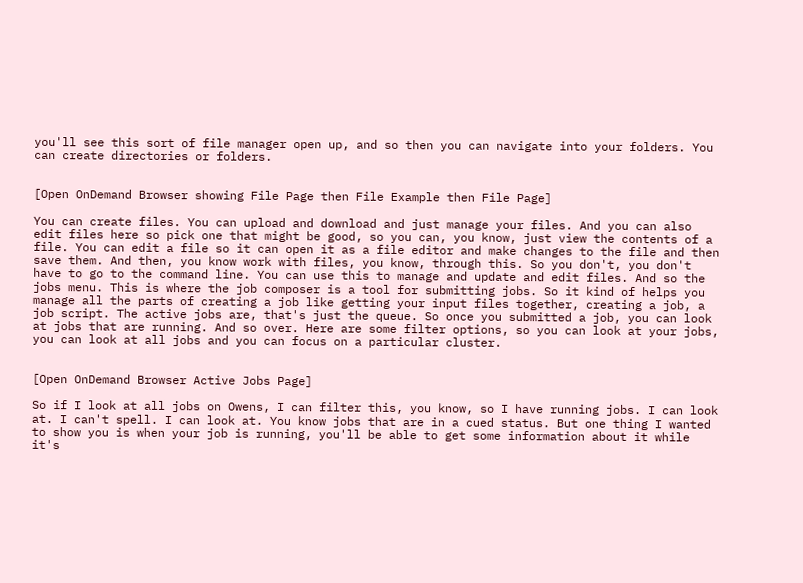you'll see this sort of file manager open up, and so then you can navigate into your folders. You can create directories or folders.


[Open OnDemand Browser showing File Page then File Example then File Page]

You can create files. You can upload and download and just manage your files. And you can also edit files here so pick one that might be good, so you can, you know, just view the contents of a file. You can edit a file so it can open it as a file editor and make changes to the file and then save them. And then, you know work with files, you know, through this. So you don't, you don't have to go to the command line. You can use this to manage and update and edit files. And so the jobs menu. This is where the job composer is a tool for submitting jobs. So it kind of helps you manage all the parts of creating a job like getting your input files together, creating a job, a job script. The active jobs are, that's just the queue. So once you submitted a job, you can look at jobs that are running. And so over. Here are some filter options, so you can look at your jobs, you can look at all jobs and you can focus on a particular cluster.


[Open OnDemand Browser Active Jobs Page]

So if I look at all jobs on Owens, I can filter this, you know, so I have running jobs. I can look at. I can't spell. I can look at. You know jobs that are in a cued status. But one thing I wanted to show you is when your job is running, you'll be able to get some information about it while it's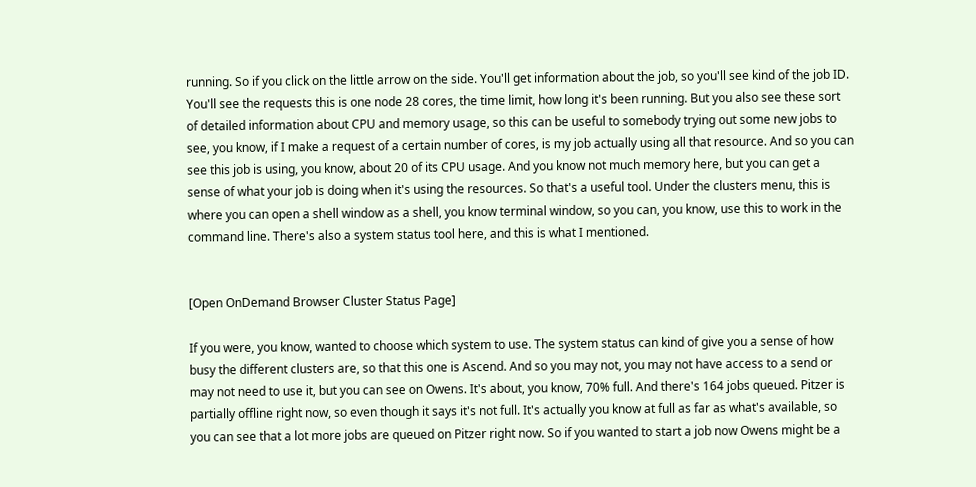running. So if you click on the little arrow on the side. You'll get information about the job, so you'll see kind of the job ID. You'll see the requests this is one node 28 cores, the time limit, how long it's been running. But you also see these sort of detailed information about CPU and memory usage, so this can be useful to somebody trying out some new jobs to see, you know, if I make a request of a certain number of cores, is my job actually using all that resource. And so you can see this job is using, you know, about 20 of its CPU usage. And you know not much memory here, but you can get a sense of what your job is doing when it's using the resources. So that's a useful tool. Under the clusters menu, this is where you can open a shell window as a shell, you know terminal window, so you can, you know, use this to work in the command line. There's also a system status tool here, and this is what I mentioned.


[Open OnDemand Browser Cluster Status Page]

If you were, you know, wanted to choose which system to use. The system status can kind of give you a sense of how busy the different clusters are, so that this one is Ascend. And so you may not, you may not have access to a send or may not need to use it, but you can see on Owens. It's about, you know, 70% full. And there's 164 jobs queued. Pitzer is partially offline right now, so even though it says it's not full. It's actually you know at full as far as what's available, so you can see that a lot more jobs are queued on Pitzer right now. So if you wanted to start a job now Owens might be a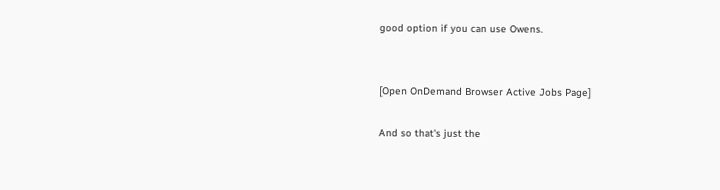good option if you can use Owens.


[Open OnDemand Browser Active Jobs Page]

And so that's just the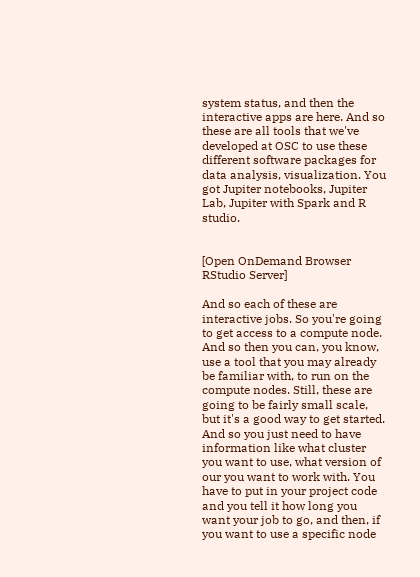system status, and then the interactive apps are here. And so these are all tools that we've developed at OSC to use these different software packages for data analysis, visualization. You got Jupiter notebooks, Jupiter Lab, Jupiter with Spark and R studio.


[Open OnDemand Browser RStudio Server]

And so each of these are interactive jobs. So you're going to get access to a compute node. And so then you can, you know, use a tool that you may already be familiar with, to run on the compute nodes. Still, these are going to be fairly small scale, but it's a good way to get started. And so you just need to have information like what cluster you want to use, what version of our you want to work with. You have to put in your project code and you tell it how long you want your job to go, and then, if you want to use a specific node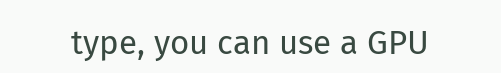type, you can use a GPU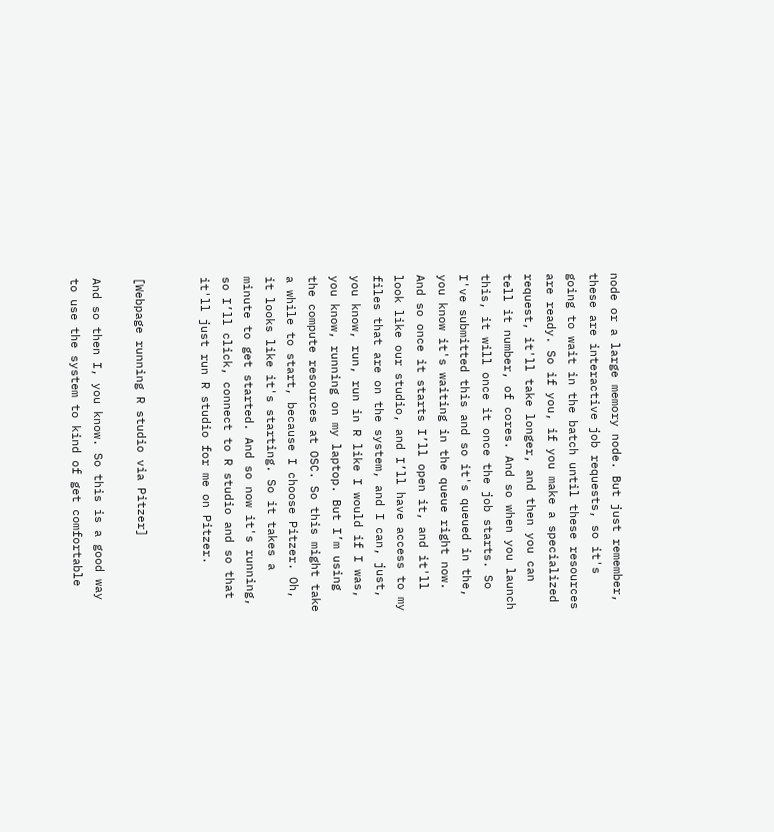node or a large memory node. But just remember, these are interactive job requests, so it's going to wait in the batch until these resources are ready. So if you, if you make a specialized request, it'll take longer, and then you can tell it number, of cores. And so when you launch this, it will once it once the job starts. So I've submitted this and so it's queued in the, you know it's waiting in the queue right now. And so once it starts I’ll open it, and it'll look like our studio, and I’ll have access to my files that are on the system, and I can, just, you know, run, run in R like I would if I was, you know, running on my laptop. But I’m using the compute resources at OSC. So this might take a while to start, because I choose Pitzer. Oh, it looks like it's starting. So it takes a minute to get started. And so now it's running, so I’ll click, connect to R studio and so that it'll just run R studio for me on Pitzer.


[Webpage running R studio via Pitzer]

And so then I, you know. So this is a good way to use the system to kind of get comfortable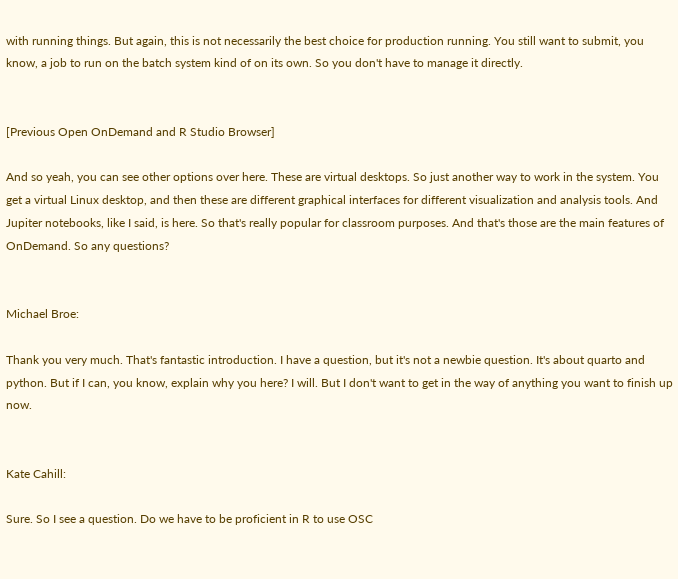with running things. But again, this is not necessarily the best choice for production running. You still want to submit, you know, a job to run on the batch system kind of on its own. So you don't have to manage it directly.


[Previous Open OnDemand and R Studio Browser]

And so yeah, you can see other options over here. These are virtual desktops. So just another way to work in the system. You get a virtual Linux desktop, and then these are different graphical interfaces for different visualization and analysis tools. And Jupiter notebooks, like I said, is here. So that's really popular for classroom purposes. And that's those are the main features of OnDemand. So any questions?


Michael Broe:

Thank you very much. That's fantastic introduction. I have a question, but it's not a newbie question. It's about quarto and python. But if I can, you know, explain why you here? I will. But I don't want to get in the way of anything you want to finish up now.


Kate Cahill:

Sure. So I see a question. Do we have to be proficient in R to use OSC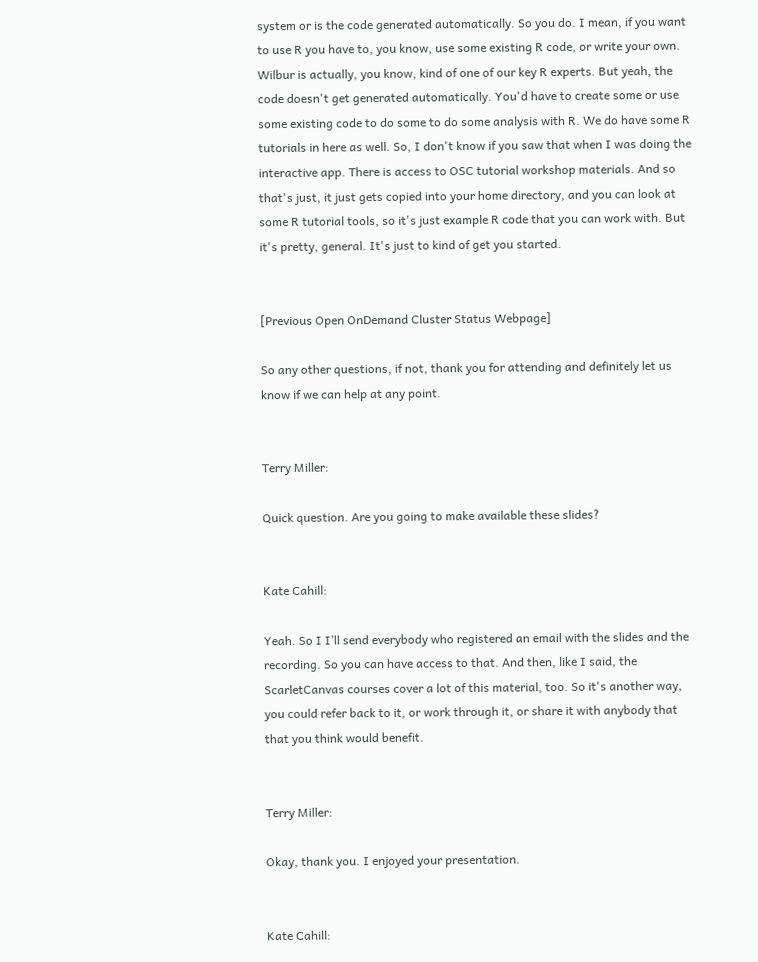system or is the code generated automatically. So you do. I mean, if you want to use R you have to, you know, use some existing R code, or write your own. Wilbur is actually, you know, kind of one of our key R experts. But yeah, the code doesn't get generated automatically. You'd have to create some or use some existing code to do some to do some analysis with R. We do have some R tutorials in here as well. So, I don't know if you saw that when I was doing the interactive app. There is access to OSC tutorial workshop materials. And so that's just, it just gets copied into your home directory, and you can look at some R tutorial tools, so it's just example R code that you can work with. But it's pretty, general. It's just to kind of get you started.


[Previous Open OnDemand Cluster Status Webpage]

So any other questions, if not, thank you for attending and definitely let us know if we can help at any point.


Terry Miller:

Quick question. Are you going to make available these slides?


Kate Cahill:

Yeah. So I I’ll send everybody who registered an email with the slides and the recording. So you can have access to that. And then, like I said, the ScarletCanvas courses cover a lot of this material, too. So it's another way, you could refer back to it, or work through it, or share it with anybody that that you think would benefit.


Terry Miller:

Okay, thank you. I enjoyed your presentation.


Kate Cahill: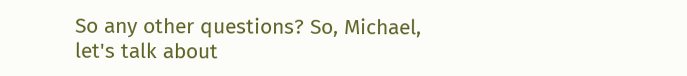So any other questions? So, Michael, let's talk about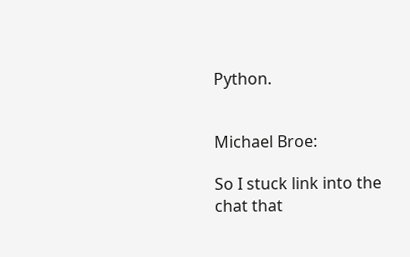Python.


Michael Broe:

So I stuck link into the chat that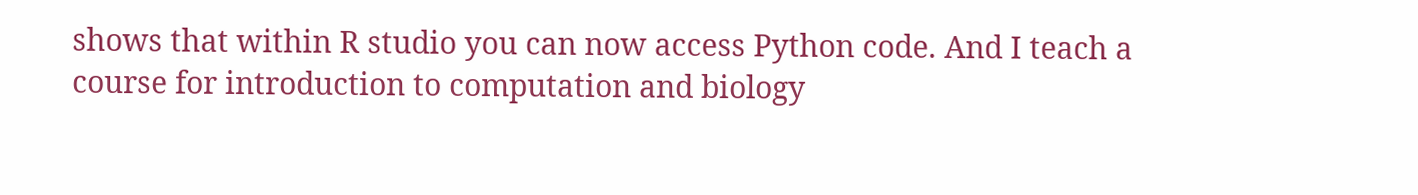shows that within R studio you can now access Python code. And I teach a course for introduction to computation and biology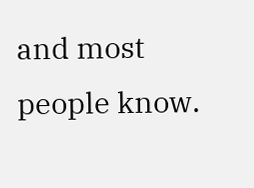and most people know.